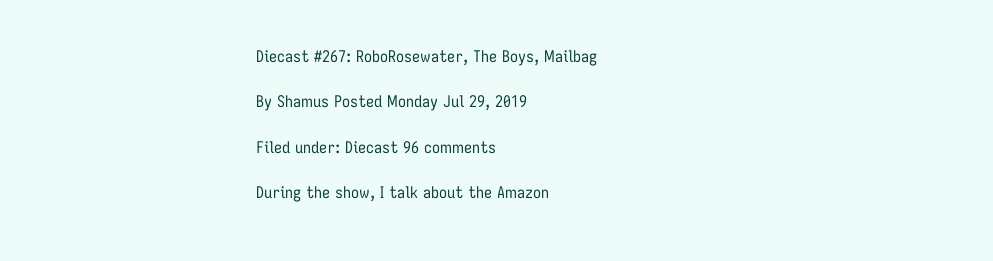Diecast #267: RoboRosewater, The Boys, Mailbag

By Shamus Posted Monday Jul 29, 2019

Filed under: Diecast 96 comments

During the show, I talk about the Amazon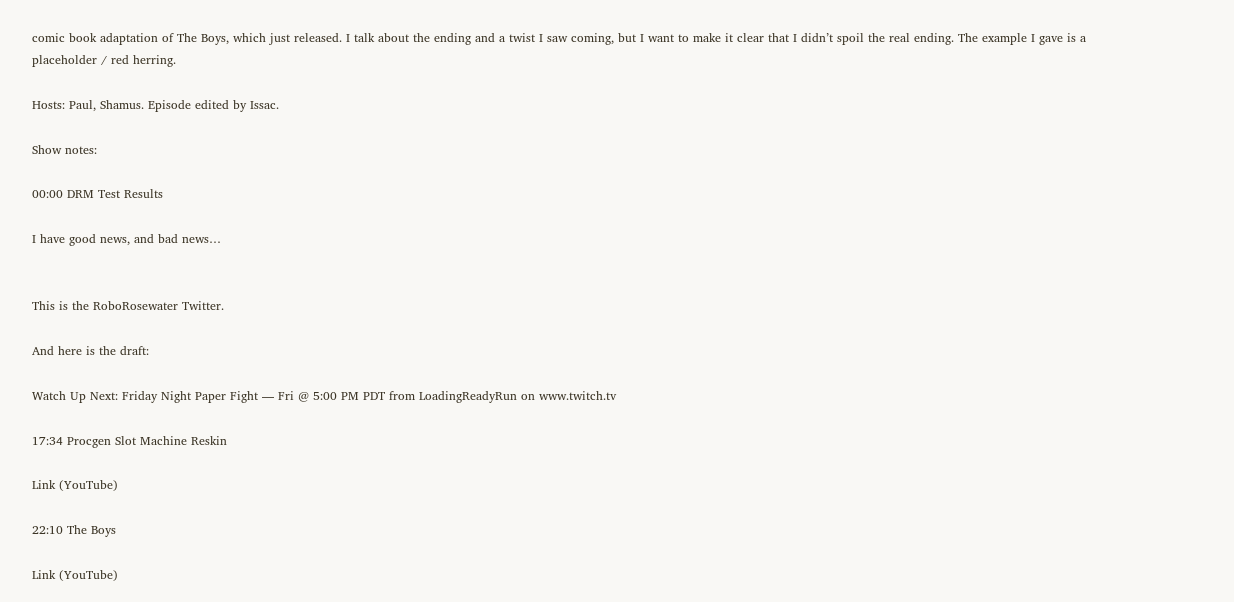comic book adaptation of The Boys, which just released. I talk about the ending and a twist I saw coming, but I want to make it clear that I didn’t spoil the real ending. The example I gave is a placeholder / red herring.

Hosts: Paul, Shamus. Episode edited by Issac.

Show notes:

00:00 DRM Test Results

I have good news, and bad news…


This is the RoboRosewater Twitter.

And here is the draft:

Watch Up Next: Friday Night Paper Fight — Fri @ 5:00 PM PDT from LoadingReadyRun on www.twitch.tv

17:34 Procgen Slot Machine Reskin

Link (YouTube)

22:10 The Boys

Link (YouTube)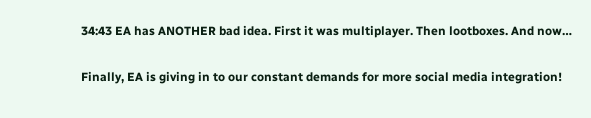34:43 EA has ANOTHER bad idea. First it was multiplayer. Then lootboxes. And now…

Finally, EA is giving in to our constant demands for more social media integration!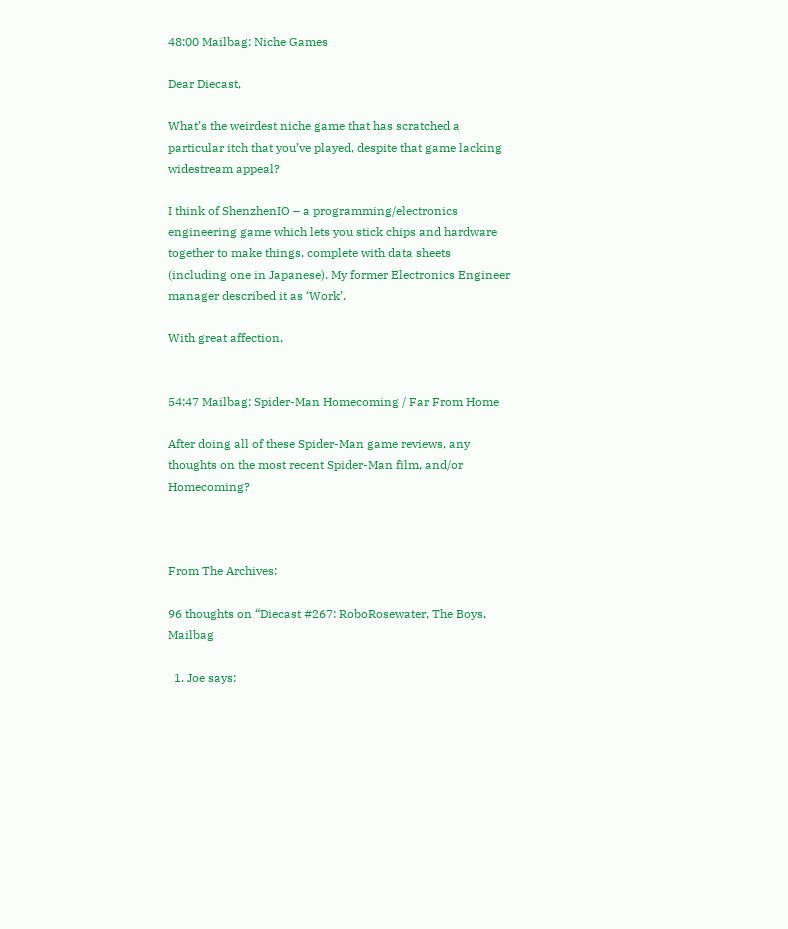48:00 Mailbag: Niche Games

Dear Diecast,

What’s the weirdest niche game that has scratched a particular itch that you’ve played, despite that game lacking widestream appeal?

I think of ShenzhenIO – a programming/electronics engineering game which lets you stick chips and hardware together to make things, complete with data sheets (including one in Japanese). My former Electronics Engineer manager described it as ‘Work’.

With great affection,


54:47 Mailbag: Spider-Man Homecoming / Far From Home

After doing all of these Spider-Man game reviews, any thoughts on the most recent Spider-Man film, and/or Homecoming?



From The Archives:

96 thoughts on “Diecast #267: RoboRosewater, The Boys, Mailbag

  1. Joe says: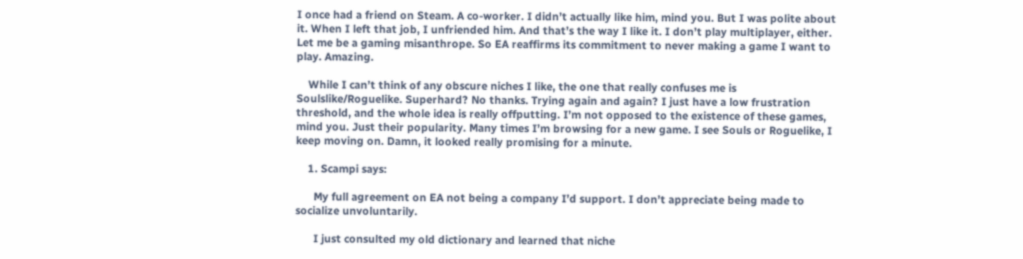I once had a friend on Steam. A co-worker. I didn’t actually like him, mind you. But I was polite about it. When I left that job, I unfriended him. And that’s the way I like it. I don’t play multiplayer, either. Let me be a gaming misanthrope. So EA reaffirms its commitment to never making a game I want to play. Amazing.

    While I can’t think of any obscure niches I like, the one that really confuses me is Soulslike/Roguelike. Superhard? No thanks. Trying again and again? I just have a low frustration threshold, and the whole idea is really offputting. I’m not opposed to the existence of these games, mind you. Just their popularity. Many times I’m browsing for a new game. I see Souls or Roguelike, I keep moving on. Damn, it looked really promising for a minute.

    1. Scampi says:

      My full agreement on EA not being a company I’d support. I don’t appreciate being made to socialize unvoluntarily.

      I just consulted my old dictionary and learned that niche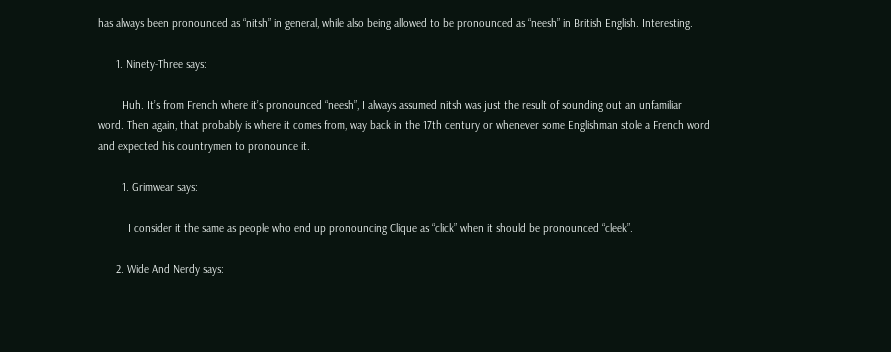has always been pronounced as “nitsh” in general, while also being allowed to be pronounced as “neesh” in British English. Interesting.

      1. Ninety-Three says:

        Huh. It’s from French where it’s pronounced “neesh”, I always assumed nitsh was just the result of sounding out an unfamiliar word. Then again, that probably is where it comes from, way back in the 17th century or whenever some Englishman stole a French word and expected his countrymen to pronounce it.

        1. Grimwear says:

          I consider it the same as people who end up pronouncing Clique as “click” when it should be pronounced “cleek”.

      2. Wide And Nerdy says: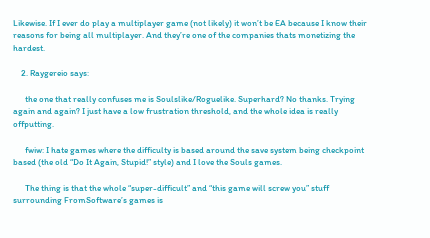Likewise. If I ever do play a multiplayer game (not likely) it won’t be EA because I know their reasons for being all multiplayer. And they’re one of the companies thats monetizing the hardest.

    2. Raygereio says:

      the one that really confuses me is Soulslike/Roguelike. Superhard? No thanks. Trying again and again? I just have a low frustration threshold, and the whole idea is really offputting.

      fwiw: I hate games where the difficulty is based around the save system being checkpoint based (the old “Do It Again, Stupid!” style) and I love the Souls games.

      The thing is that the whole “super-difficult” and “this game will screw you” stuff surrounding FromSoftware’s games is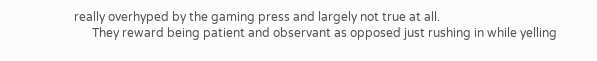really overhyped by the gaming press and largely not true at all.
      They reward being patient and observant as opposed just rushing in while yelling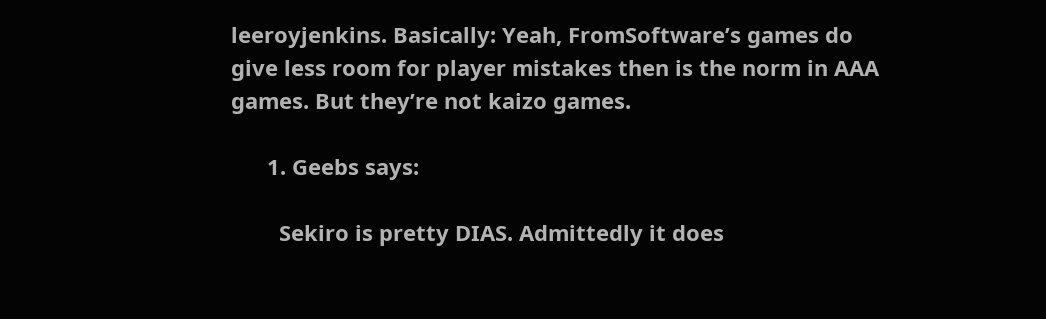leeroyjenkins. Basically: Yeah, FromSoftware’s games do give less room for player mistakes then is the norm in AAA games. But they’re not kaizo games.

      1. Geebs says:

        Sekiro is pretty DIAS. Admittedly it does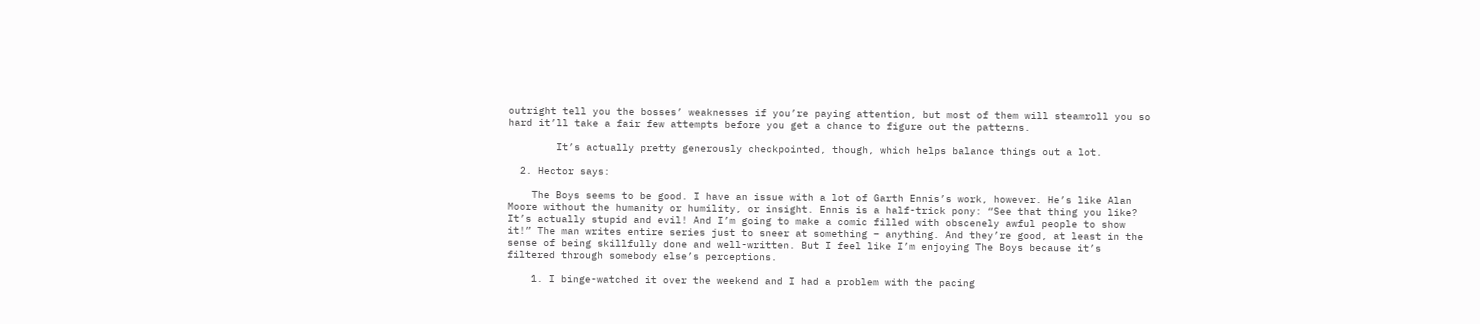outright tell you the bosses’ weaknesses if you’re paying attention, but most of them will steamroll you so hard it’ll take a fair few attempts before you get a chance to figure out the patterns.

        It’s actually pretty generously checkpointed, though, which helps balance things out a lot.

  2. Hector says:

    The Boys seems to be good. I have an issue with a lot of Garth Ennis’s work, however. He’s like Alan Moore without the humanity or humility, or insight. Ennis is a half-trick pony: “See that thing you like? It’s actually stupid and evil! And I’m going to make a comic filled with obscenely awful people to show it!” The man writes entire series just to sneer at something – anything. And they’re good, at least in the sense of being skillfully done and well-written. But I feel like I’m enjoying The Boys because it’s filtered through somebody else’s perceptions.

    1. I binge-watched it over the weekend and I had a problem with the pacing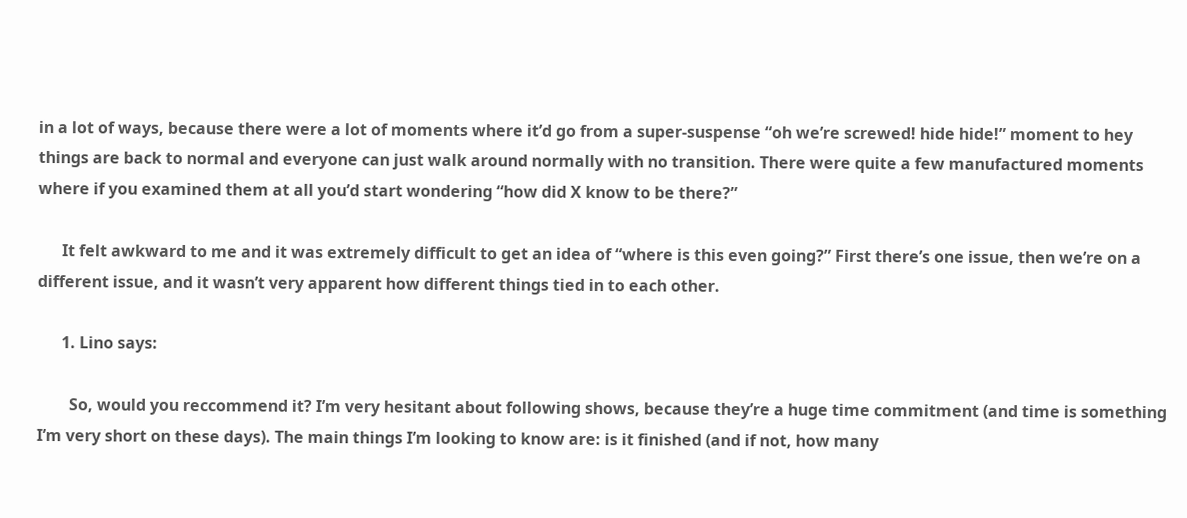in a lot of ways, because there were a lot of moments where it’d go from a super-suspense “oh we’re screwed! hide hide!” moment to hey things are back to normal and everyone can just walk around normally with no transition. There were quite a few manufactured moments where if you examined them at all you’d start wondering “how did X know to be there?”

      It felt awkward to me and it was extremely difficult to get an idea of “where is this even going?” First there’s one issue, then we’re on a different issue, and it wasn’t very apparent how different things tied in to each other.

      1. Lino says:

        So, would you reccommend it? I’m very hesitant about following shows, because they’re a huge time commitment (and time is something I’m very short on these days). The main things I’m looking to know are: is it finished (and if not, how many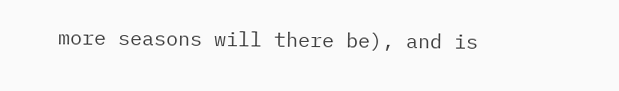more seasons will there be), and is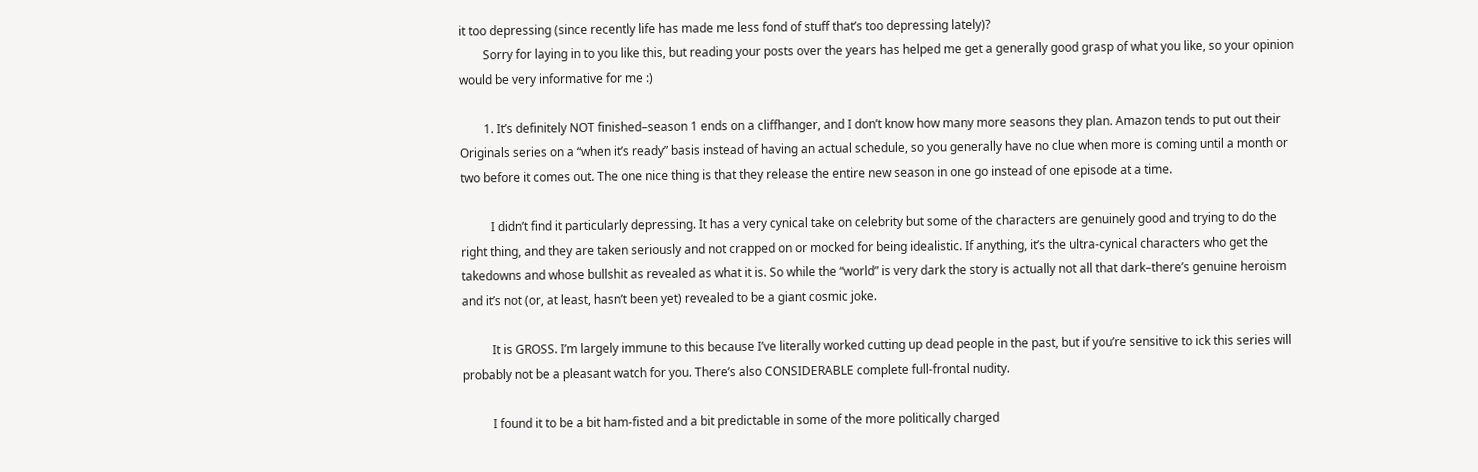it too depressing (since recently life has made me less fond of stuff that’s too depressing lately)?
        Sorry for laying in to you like this, but reading your posts over the years has helped me get a generally good grasp of what you like, so your opinion would be very informative for me :)

        1. It’s definitely NOT finished–season 1 ends on a cliffhanger, and I don’t know how many more seasons they plan. Amazon tends to put out their Originals series on a “when it’s ready” basis instead of having an actual schedule, so you generally have no clue when more is coming until a month or two before it comes out. The one nice thing is that they release the entire new season in one go instead of one episode at a time.

          I didn’t find it particularly depressing. It has a very cynical take on celebrity but some of the characters are genuinely good and trying to do the right thing, and they are taken seriously and not crapped on or mocked for being idealistic. If anything, it’s the ultra-cynical characters who get the takedowns and whose bullshit as revealed as what it is. So while the “world” is very dark the story is actually not all that dark–there’s genuine heroism and it’s not (or, at least, hasn’t been yet) revealed to be a giant cosmic joke.

          It is GROSS. I’m largely immune to this because I’ve literally worked cutting up dead people in the past, but if you’re sensitive to ick this series will probably not be a pleasant watch for you. There’s also CONSIDERABLE complete full-frontal nudity.

          I found it to be a bit ham-fisted and a bit predictable in some of the more politically charged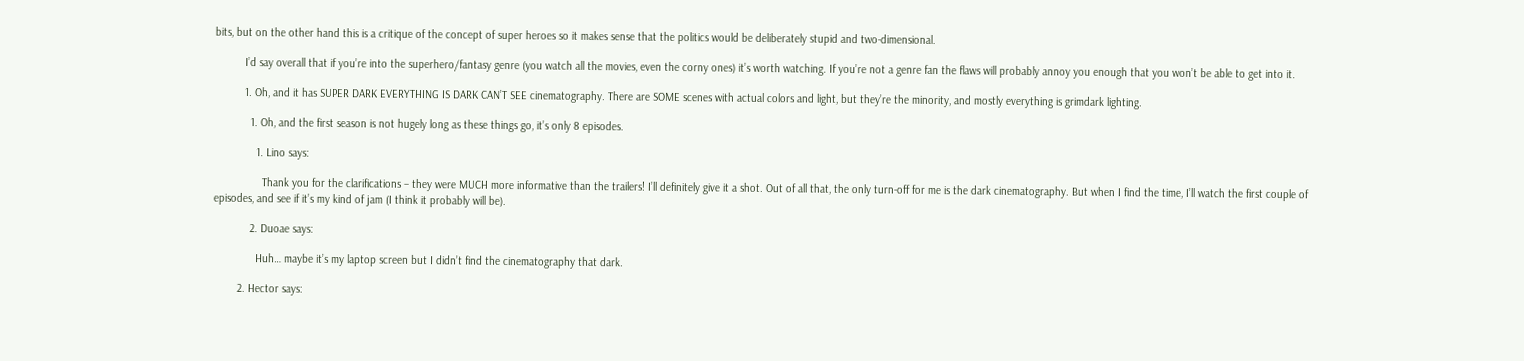bits, but on the other hand this is a critique of the concept of super heroes so it makes sense that the politics would be deliberately stupid and two-dimensional.

          I’d say overall that if you’re into the superhero/fantasy genre (you watch all the movies, even the corny ones) it’s worth watching. If you’re not a genre fan the flaws will probably annoy you enough that you won’t be able to get into it.

          1. Oh, and it has SUPER DARK EVERYTHING IS DARK CAN’T SEE cinematography. There are SOME scenes with actual colors and light, but they’re the minority, and mostly everything is grimdark lighting.

            1. Oh, and the first season is not hugely long as these things go, it’s only 8 episodes.

              1. Lino says:

                Thank you for the clarifications – they were MUCH more informative than the trailers! I’ll definitely give it a shot. Out of all that, the only turn-off for me is the dark cinematography. But when I find the time, I’ll watch the first couple of episodes, and see if it’s my kind of jam (I think it probably will be).

            2. Duoae says:

              Huh… maybe it’s my laptop screen but I didn’t find the cinematography that dark.

        2. Hector says: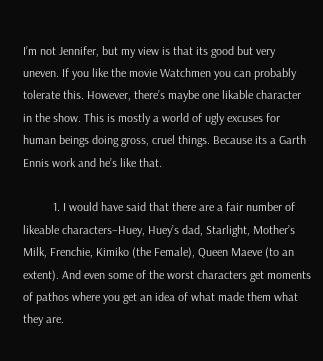I’m not Jennifer, but my view is that its good but very uneven. If you like the movie Watchmen you can probably tolerate this. However, there’s maybe one likable character in the show. This is mostly a world of ugly excuses for human beings doing gross, cruel things. Because its a Garth Ennis work and he’s like that.

          1. I would have said that there are a fair number of likeable characters–Huey, Huey’s dad, Starlight, Mother’s Milk, Frenchie, Kimiko (the Female), Queen Maeve (to an extent). And even some of the worst characters get moments of pathos where you get an idea of what made them what they are.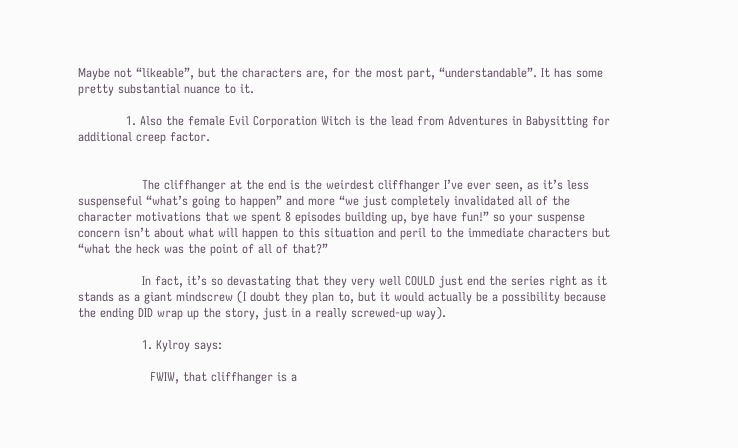Maybe not “likeable”, but the characters are, for the most part, “understandable”. It has some pretty substantial nuance to it.

            1. Also the female Evil Corporation Witch is the lead from Adventures in Babysitting for additional creep factor.


                The cliffhanger at the end is the weirdest cliffhanger I’ve ever seen, as it’s less suspenseful “what’s going to happen” and more “we just completely invalidated all of the character motivations that we spent 8 episodes building up, bye have fun!” so your suspense concern isn’t about what will happen to this situation and peril to the immediate characters but “what the heck was the point of all of that?”

                In fact, it’s so devastating that they very well COULD just end the series right as it stands as a giant mindscrew (I doubt they plan to, but it would actually be a possibility because the ending DID wrap up the story, just in a really screwed-up way).

                1. Kylroy says:

                  FWIW, that cliffhanger is a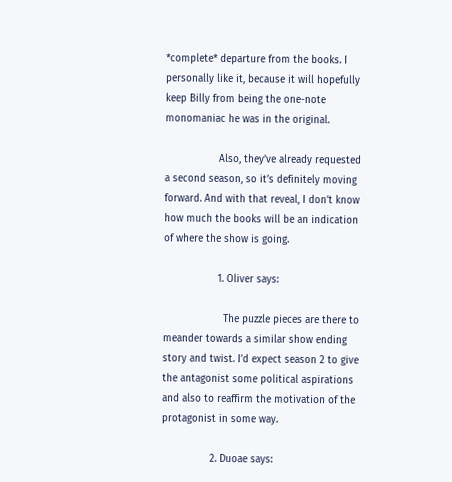*complete* departure from the books. I personally like it, because it will hopefully keep Billy from being the one-note monomaniac he was in the original.

                  Also, they’ve already requested a second season, so it’s definitely moving forward. And with that reveal, I don’t know how much the books will be an indication of where the show is going.

                  1. Oliver says:

                    The puzzle pieces are there to meander towards a similar show ending story and twist. I’d expect season 2 to give the antagonist some political aspirations and also to reaffirm the motivation of the protagonist in some way.

                2. Duoae says: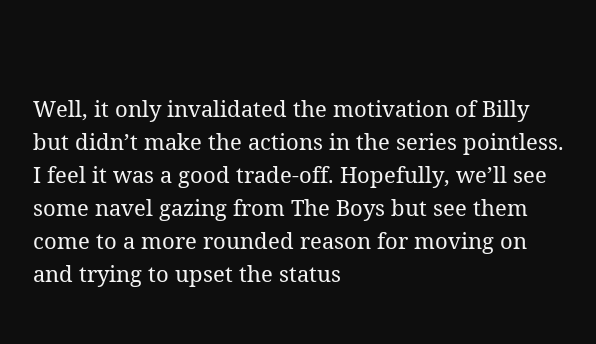Well, it only invalidated the motivation of Billy but didn’t make the actions in the series pointless. I feel it was a good trade-off. Hopefully, we’ll see some navel gazing from The Boys but see them come to a more rounded reason for moving on and trying to upset the status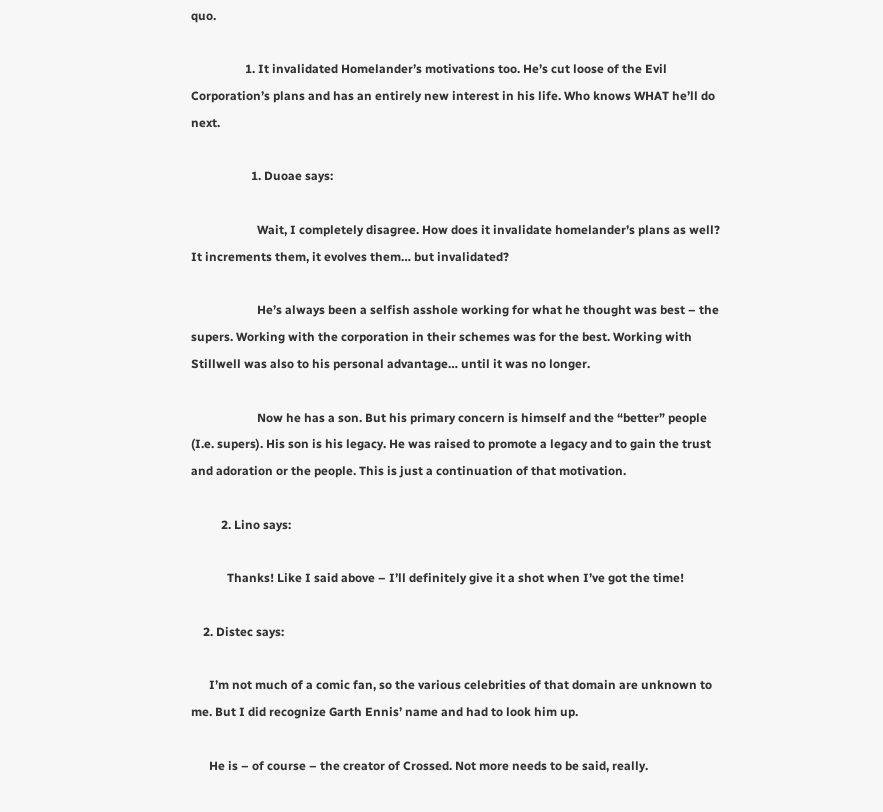quo.

                  1. It invalidated Homelander’s motivations too. He’s cut loose of the Evil Corporation’s plans and has an entirely new interest in his life. Who knows WHAT he’ll do next.

                    1. Duoae says:

                      Wait, I completely disagree. How does it invalidate homelander’s plans as well? It increments them, it evolves them… but invalidated?

                      He’s always been a selfish asshole working for what he thought was best – the supers. Working with the corporation in their schemes was for the best. Working with Stillwell was also to his personal advantage… until it was no longer.

                      Now he has a son. But his primary concern is himself and the “better” people (I.e. supers). His son is his legacy. He was raised to promote a legacy and to gain the trust and adoration or the people. This is just a continuation of that motivation.

          2. Lino says:

            Thanks! Like I said above – I’ll definitely give it a shot when I’ve got the time!

    2. Distec says:

      I’m not much of a comic fan, so the various celebrities of that domain are unknown to me. But I did recognize Garth Ennis’ name and had to look him up.

      He is – of course – the creator of Crossed. Not more needs to be said, really.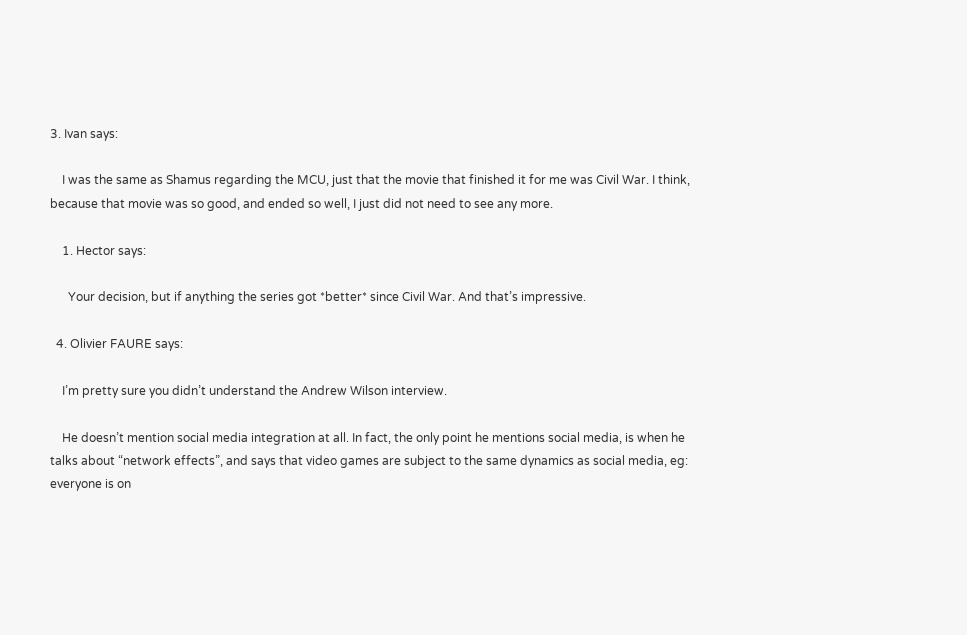3. Ivan says:

    I was the same as Shamus regarding the MCU, just that the movie that finished it for me was Civil War. I think, because that movie was so good, and ended so well, I just did not need to see any more.

    1. Hector says:

      Your decision, but if anything the series got *better* since Civil War. And that’s impressive.

  4. Olivier FAURE says:

    I’m pretty sure you didn’t understand the Andrew Wilson interview.

    He doesn’t mention social media integration at all. In fact, the only point he mentions social media, is when he talks about “network effects”, and says that video games are subject to the same dynamics as social media, eg: everyone is on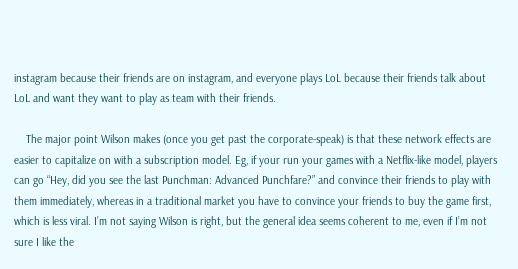instagram because their friends are on instagram, and everyone plays LoL because their friends talk about LoL and want they want to play as team with their friends.

    The major point Wilson makes (once you get past the corporate-speak) is that these network effects are easier to capitalize on with a subscription model. Eg, if your run your games with a Netflix-like model, players can go “Hey, did you see the last Punchman: Advanced Punchfare?” and convince their friends to play with them immediately, whereas in a traditional market you have to convince your friends to buy the game first, which is less viral. I’m not saying Wilson is right, but the general idea seems coherent to me, even if I’m not sure I like the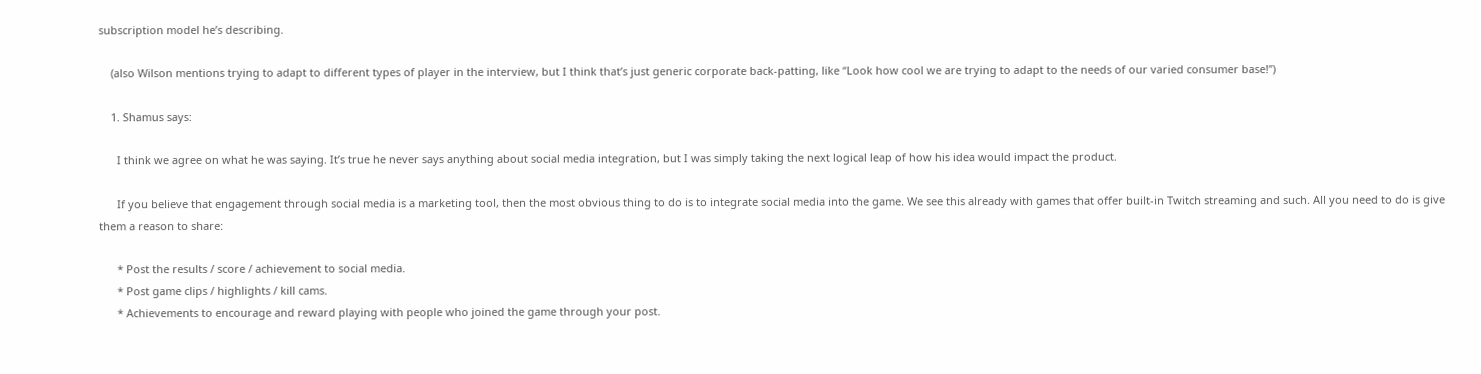subscription model he’s describing.

    (also Wilson mentions trying to adapt to different types of player in the interview, but I think that’s just generic corporate back-patting, like “Look how cool we are trying to adapt to the needs of our varied consumer base!”)

    1. Shamus says:

      I think we agree on what he was saying. It’s true he never says anything about social media integration, but I was simply taking the next logical leap of how his idea would impact the product.

      If you believe that engagement through social media is a marketing tool, then the most obvious thing to do is to integrate social media into the game. We see this already with games that offer built-in Twitch streaming and such. All you need to do is give them a reason to share:

      * Post the results / score / achievement to social media.
      * Post game clips / highlights / kill cams.
      * Achievements to encourage and reward playing with people who joined the game through your post.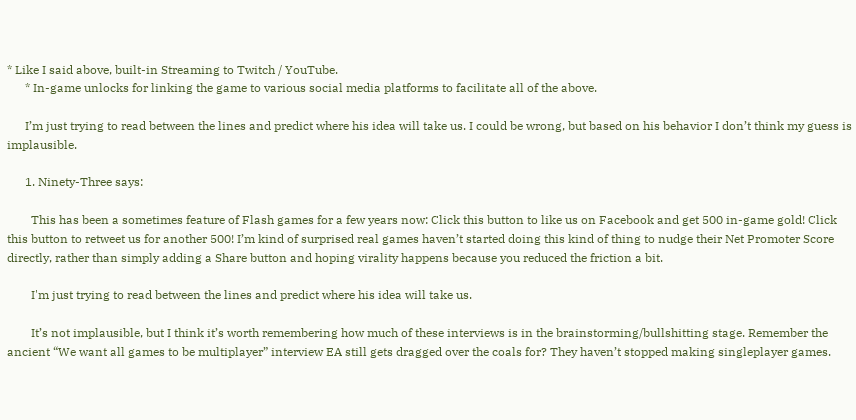* Like I said above, built-in Streaming to Twitch / YouTube.
      * In-game unlocks for linking the game to various social media platforms to facilitate all of the above.

      I’m just trying to read between the lines and predict where his idea will take us. I could be wrong, but based on his behavior I don’t think my guess is implausible.

      1. Ninety-Three says:

        This has been a sometimes feature of Flash games for a few years now: Click this button to like us on Facebook and get 500 in-game gold! Click this button to retweet us for another 500! I’m kind of surprised real games haven’t started doing this kind of thing to nudge their Net Promoter Score directly, rather than simply adding a Share button and hoping virality happens because you reduced the friction a bit.

        I'm just trying to read between the lines and predict where his idea will take us.

        It’s not implausible, but I think it’s worth remembering how much of these interviews is in the brainstorming/bullshitting stage. Remember the ancient “We want all games to be multiplayer” interview EA still gets dragged over the coals for? They haven’t stopped making singleplayer games.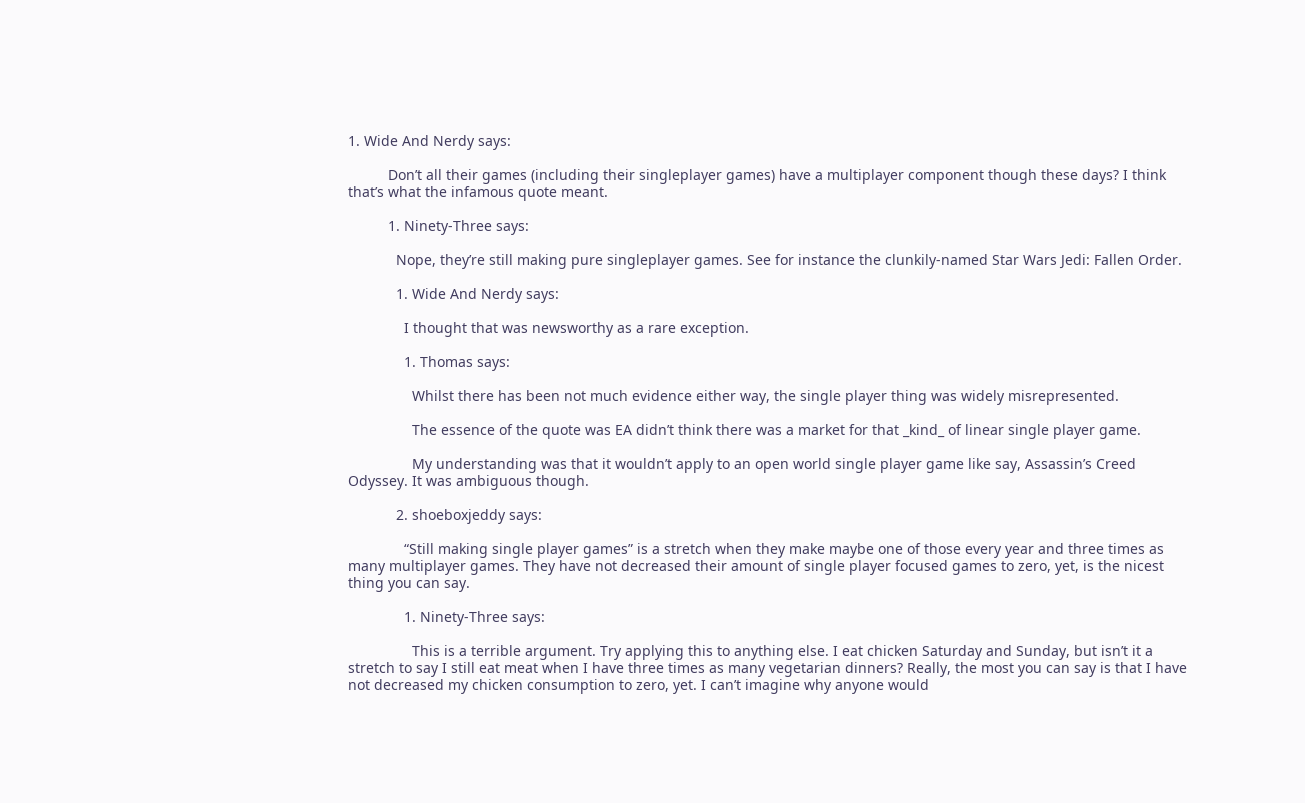1. Wide And Nerdy says:

          Don’t all their games (including their singleplayer games) have a multiplayer component though these days? I think that’s what the infamous quote meant.

          1. Ninety-Three says:

            Nope, they’re still making pure singleplayer games. See for instance the clunkily-named Star Wars Jedi: Fallen Order.

            1. Wide And Nerdy says:

              I thought that was newsworthy as a rare exception.

              1. Thomas says:

                Whilst there has been not much evidence either way, the single player thing was widely misrepresented.

                The essence of the quote was EA didn’t think there was a market for that _kind_ of linear single player game.

                My understanding was that it wouldn’t apply to an open world single player game like say, Assassin’s Creed Odyssey. It was ambiguous though.

            2. shoeboxjeddy says:

              “Still making single player games” is a stretch when they make maybe one of those every year and three times as many multiplayer games. They have not decreased their amount of single player focused games to zero, yet, is the nicest thing you can say.

              1. Ninety-Three says:

                This is a terrible argument. Try applying this to anything else. I eat chicken Saturday and Sunday, but isn’t it a stretch to say I still eat meat when I have three times as many vegetarian dinners? Really, the most you can say is that I have not decreased my chicken consumption to zero, yet. I can’t imagine why anyone would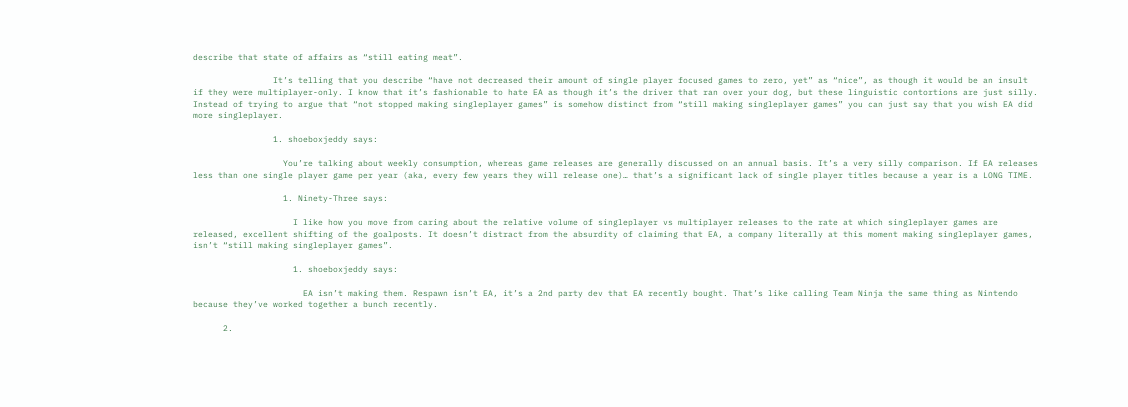describe that state of affairs as “still eating meat”.

                It’s telling that you describe “have not decreased their amount of single player focused games to zero, yet” as “nice”, as though it would be an insult if they were multiplayer-only. I know that it’s fashionable to hate EA as though it’s the driver that ran over your dog, but these linguistic contortions are just silly. Instead of trying to argue that “not stopped making singleplayer games” is somehow distinct from “still making singleplayer games” you can just say that you wish EA did more singleplayer.

                1. shoeboxjeddy says:

                  You’re talking about weekly consumption, whereas game releases are generally discussed on an annual basis. It’s a very silly comparison. If EA releases less than one single player game per year (aka, every few years they will release one)… that’s a significant lack of single player titles because a year is a LONG TIME.

                  1. Ninety-Three says:

                    I like how you move from caring about the relative volume of singleplayer vs multiplayer releases to the rate at which singleplayer games are released, excellent shifting of the goalposts. It doesn’t distract from the absurdity of claiming that EA, a company literally at this moment making singleplayer games, isn’t “still making singleplayer games”.

                    1. shoeboxjeddy says:

                      EA isn’t making them. Respawn isn’t EA, it’s a 2nd party dev that EA recently bought. That’s like calling Team Ninja the same thing as Nintendo because they’ve worked together a bunch recently.

      2.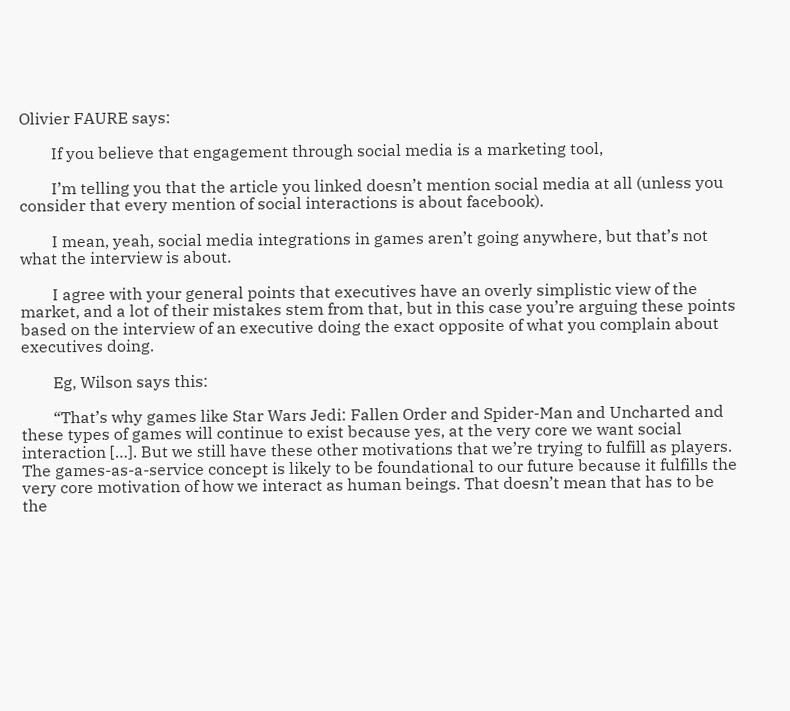Olivier FAURE says:

        If you believe that engagement through social media is a marketing tool,

        I’m telling you that the article you linked doesn’t mention social media at all (unless you consider that every mention of social interactions is about facebook).

        I mean, yeah, social media integrations in games aren’t going anywhere, but that’s not what the interview is about.

        I agree with your general points that executives have an overly simplistic view of the market, and a lot of their mistakes stem from that, but in this case you’re arguing these points based on the interview of an executive doing the exact opposite of what you complain about executives doing.

        Eg, Wilson says this:

        “That’s why games like Star Wars Jedi: Fallen Order and Spider-Man and Uncharted and these types of games will continue to exist because yes, at the very core we want social interaction […]. But we still have these other motivations that we’re trying to fulfill as players. The games-as-a-service concept is likely to be foundational to our future because it fulfills the very core motivation of how we interact as human beings. That doesn’t mean that has to be the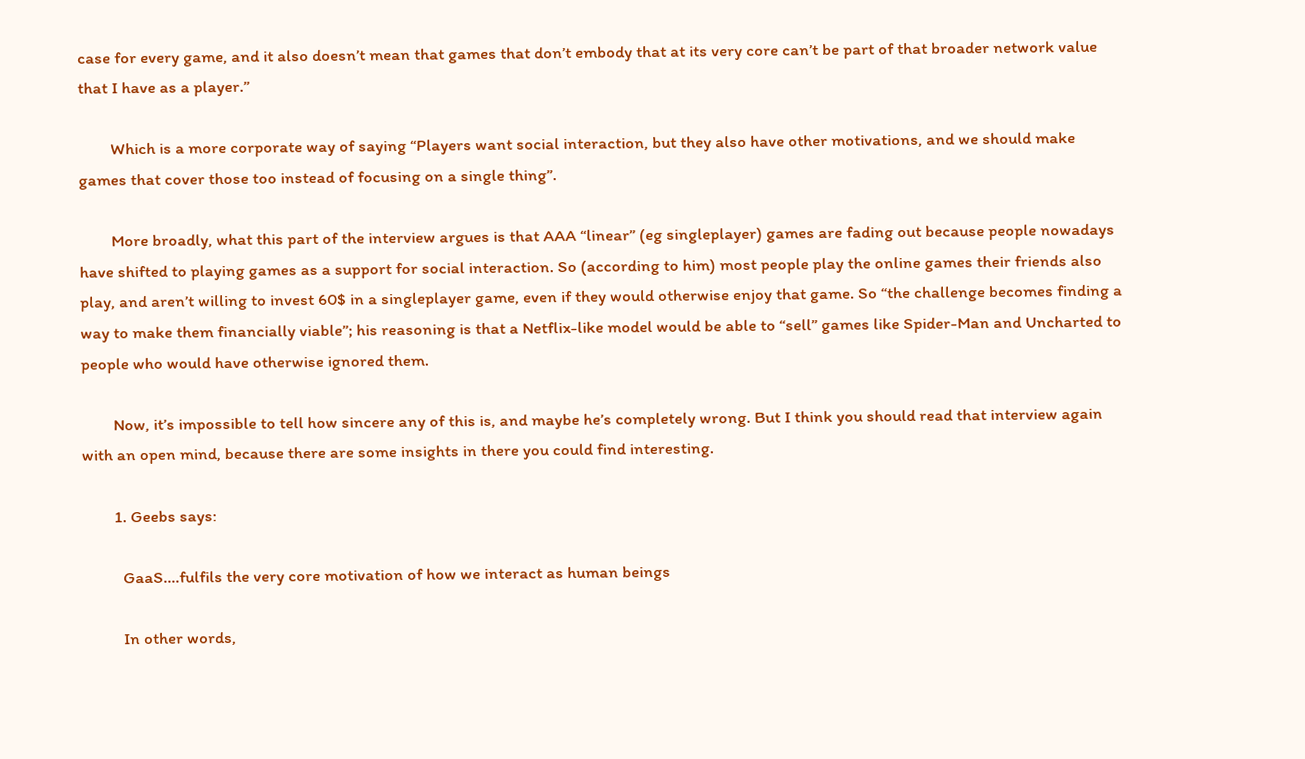case for every game, and it also doesn’t mean that games that don’t embody that at its very core can’t be part of that broader network value that I have as a player.”

        Which is a more corporate way of saying “Players want social interaction, but they also have other motivations, and we should make games that cover those too instead of focusing on a single thing”.

        More broadly, what this part of the interview argues is that AAA “linear” (eg singleplayer) games are fading out because people nowadays have shifted to playing games as a support for social interaction. So (according to him) most people play the online games their friends also play, and aren’t willing to invest 60$ in a singleplayer game, even if they would otherwise enjoy that game. So “the challenge becomes finding a way to make them financially viable”; his reasoning is that a Netflix-like model would be able to “sell” games like Spider-Man and Uncharted to people who would have otherwise ignored them.

        Now, it’s impossible to tell how sincere any of this is, and maybe he’s completely wrong. But I think you should read that interview again with an open mind, because there are some insights in there you could find interesting.

        1. Geebs says:

          GaaS….fulfils the very core motivation of how we interact as human beings

          In other words,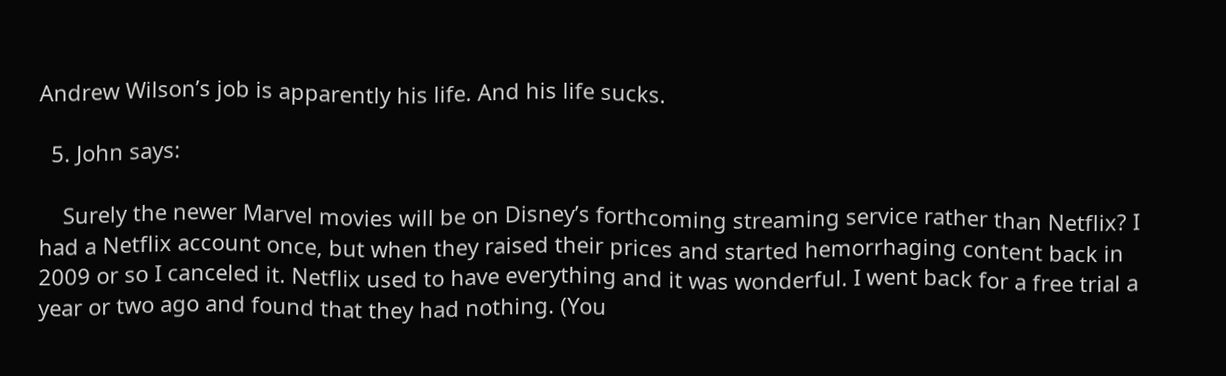Andrew Wilson’s job is apparently his life. And his life sucks.

  5. John says:

    Surely the newer Marvel movies will be on Disney’s forthcoming streaming service rather than Netflix? I had a Netflix account once, but when they raised their prices and started hemorrhaging content back in 2009 or so I canceled it. Netflix used to have everything and it was wonderful. I went back for a free trial a year or two ago and found that they had nothing. (You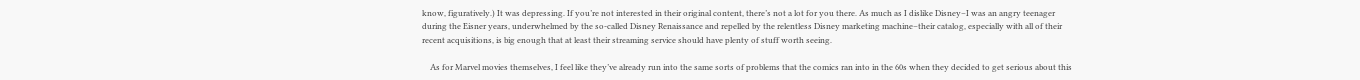know, figuratively.) It was depressing. If you’re not interested in their original content, there’s not a lot for you there. As much as I dislike Disney–I was an angry teenager during the Eisner years, underwhelmed by the so-called Disney Renaissance and repelled by the relentless Disney marketing machine–their catalog, especially with all of their recent acquisitions, is big enough that at least their streaming service should have plenty of stuff worth seeing.

    As for Marvel movies themselves, I feel like they’ve already run into the same sorts of problems that the comics ran into in the 60s when they decided to get serious about this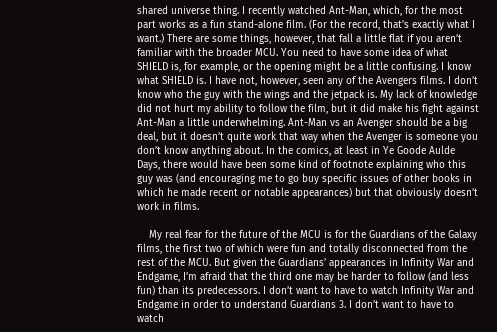shared universe thing. I recently watched Ant-Man, which, for the most part works as a fun stand-alone film. (For the record, that’s exactly what I want.) There are some things, however, that fall a little flat if you aren’t familiar with the broader MCU. You need to have some idea of what SHIELD is, for example, or the opening might be a little confusing. I know what SHIELD is. I have not, however, seen any of the Avengers films. I don’t know who the guy with the wings and the jetpack is. My lack of knowledge did not hurt my ability to follow the film, but it did make his fight against Ant-Man a little underwhelming. Ant-Man vs an Avenger should be a big deal, but it doesn’t quite work that way when the Avenger is someone you don’t know anything about. In the comics, at least in Ye Goode Aulde Days, there would have been some kind of footnote explaining who this guy was (and encouraging me to go buy specific issues of other books in which he made recent or notable appearances) but that obviously doesn’t work in films.

    My real fear for the future of the MCU is for the Guardians of the Galaxy films, the first two of which were fun and totally disconnected from the rest of the MCU. But given the Guardians’ appearances in Infinity War and Endgame, I’m afraid that the third one may be harder to follow (and less fun) than its predecessors. I don’t want to have to watch Infinity War and Endgame in order to understand Guardians 3. I don’t want to have to watch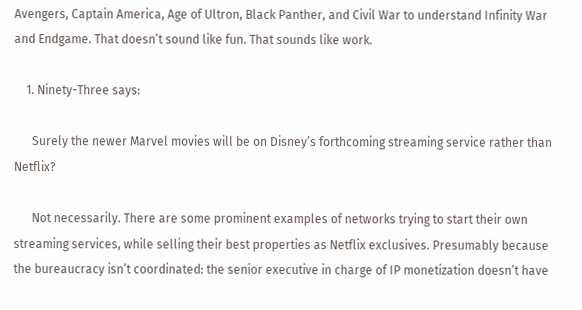Avengers, Captain America, Age of Ultron, Black Panther, and Civil War to understand Infinity War and Endgame. That doesn’t sound like fun. That sounds like work.

    1. Ninety-Three says:

      Surely the newer Marvel movies will be on Disney’s forthcoming streaming service rather than Netflix?

      Not necessarily. There are some prominent examples of networks trying to start their own streaming services, while selling their best properties as Netflix exclusives. Presumably because the bureaucracy isn’t coordinated: the senior executive in charge of IP monetization doesn’t have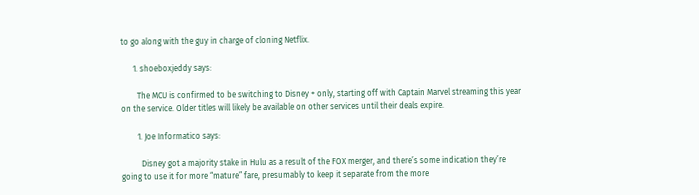to go along with the guy in charge of cloning Netflix.

      1. shoeboxjeddy says:

        The MCU is confirmed to be switching to Disney + only, starting off with Captain Marvel streaming this year on the service. Older titles will likely be available on other services until their deals expire.

        1. Joe Informatico says:

          Disney got a majority stake in Hulu as a result of the FOX merger, and there’s some indication they’re going to use it for more “mature” fare, presumably to keep it separate from the more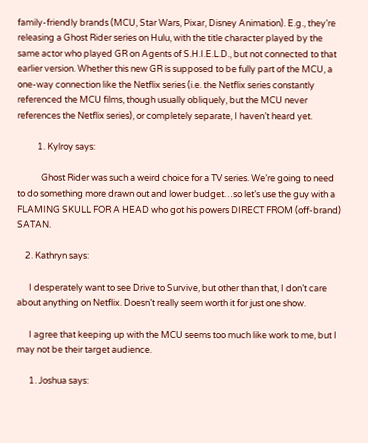family-friendly brands (MCU, Star Wars, Pixar, Disney Animation). E.g., they’re releasing a Ghost Rider series on Hulu, with the title character played by the same actor who played GR on Agents of S.H.I.E.L.D., but not connected to that earlier version. Whether this new GR is supposed to be fully part of the MCU, a one-way connection like the Netflix series (i.e. the Netflix series constantly referenced the MCU films, though usually obliquely, but the MCU never references the Netflix series), or completely separate, I haven’t heard yet.

          1. Kylroy says:

            Ghost Rider was such a weird choice for a TV series. We’re going to need to do something more drawn out and lower budget…so let’s use the guy with a FLAMING SKULL FOR A HEAD who got his powers DIRECT FROM (off-brand) SATAN.

    2. Kathryn says:

      I desperately want to see Drive to Survive, but other than that, I don’t care about anything on Netflix. Doesn’t really seem worth it for just one show.

      I agree that keeping up with the MCU seems too much like work to me, but I may not be their target audience.

      1. Joshua says: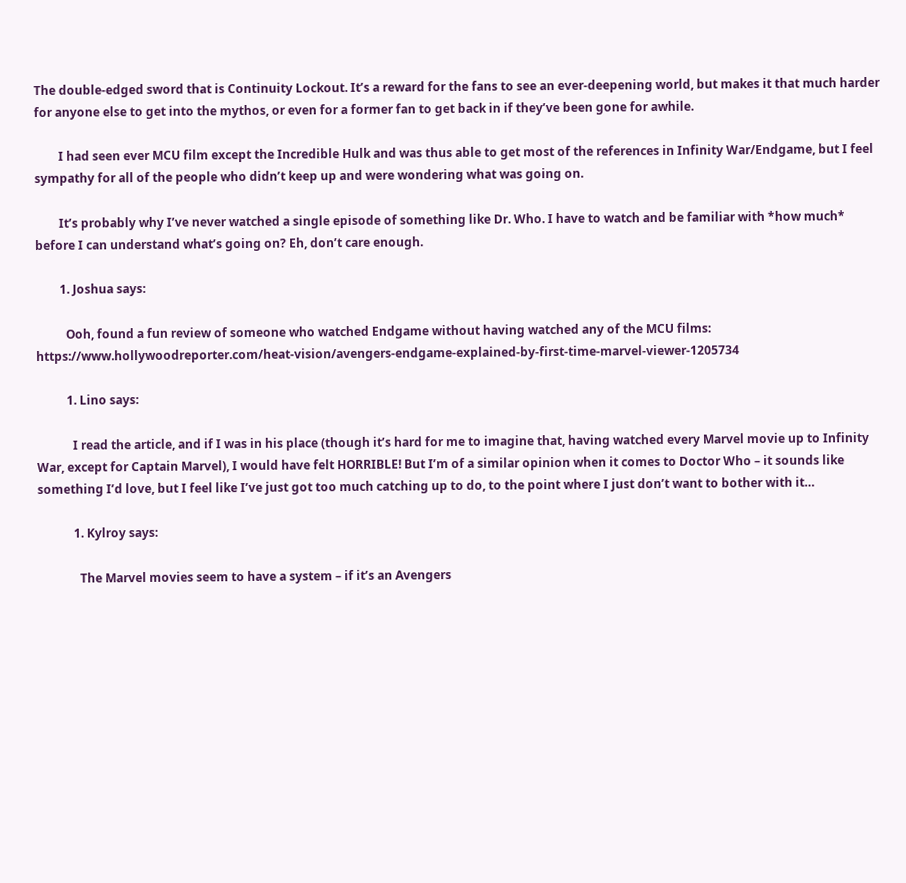The double-edged sword that is Continuity Lockout. It’s a reward for the fans to see an ever-deepening world, but makes it that much harder for anyone else to get into the mythos, or even for a former fan to get back in if they’ve been gone for awhile.

        I had seen ever MCU film except the Incredible Hulk and was thus able to get most of the references in Infinity War/Endgame, but I feel sympathy for all of the people who didn’t keep up and were wondering what was going on.

        It’s probably why I’ve never watched a single episode of something like Dr. Who. I have to watch and be familiar with *how much* before I can understand what’s going on? Eh, don’t care enough.

        1. Joshua says:

          Ooh, found a fun review of someone who watched Endgame without having watched any of the MCU films: https://www.hollywoodreporter.com/heat-vision/avengers-endgame-explained-by-first-time-marvel-viewer-1205734

          1. Lino says:

            I read the article, and if I was in his place (though it’s hard for me to imagine that, having watched every Marvel movie up to Infinity War, except for Captain Marvel), I would have felt HORRIBLE! But I’m of a similar opinion when it comes to Doctor Who – it sounds like something I’d love, but I feel like I’ve just got too much catching up to do, to the point where I just don’t want to bother with it…

            1. Kylroy says:

              The Marvel movies seem to have a system – if it’s an Avengers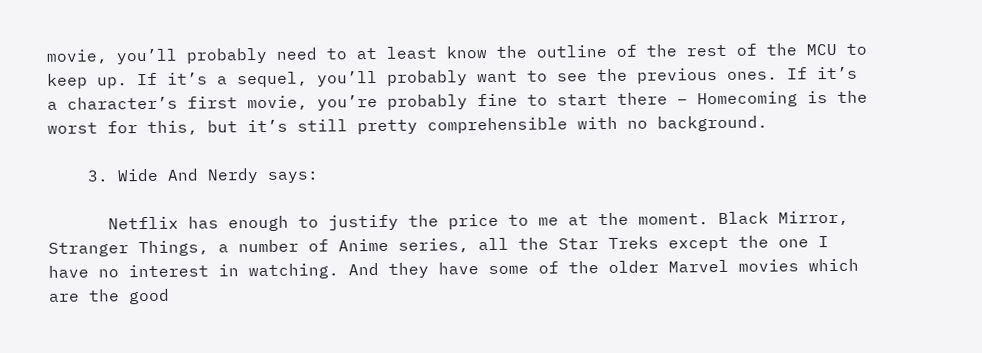movie, you’ll probably need to at least know the outline of the rest of the MCU to keep up. If it’s a sequel, you’ll probably want to see the previous ones. If it’s a character’s first movie, you’re probably fine to start there – Homecoming is the worst for this, but it’s still pretty comprehensible with no background.

    3. Wide And Nerdy says:

      Netflix has enough to justify the price to me at the moment. Black Mirror, Stranger Things, a number of Anime series, all the Star Treks except the one I have no interest in watching. And they have some of the older Marvel movies which are the good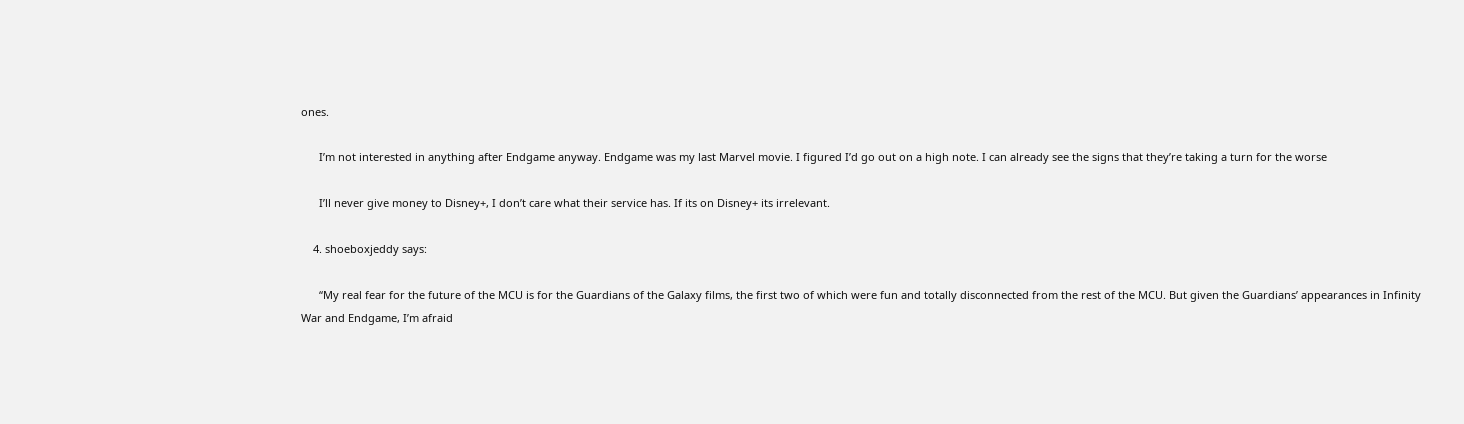ones.

      I’m not interested in anything after Endgame anyway. Endgame was my last Marvel movie. I figured I’d go out on a high note. I can already see the signs that they’re taking a turn for the worse

      I’ll never give money to Disney+, I don’t care what their service has. If its on Disney+ its irrelevant.

    4. shoeboxjeddy says:

      “My real fear for the future of the MCU is for the Guardians of the Galaxy films, the first two of which were fun and totally disconnected from the rest of the MCU. But given the Guardians’ appearances in Infinity War and Endgame, I’m afraid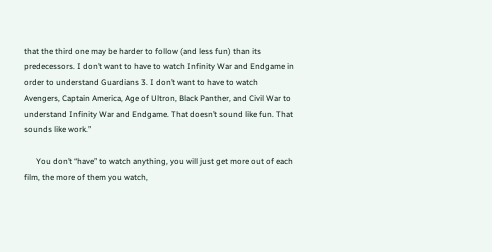that the third one may be harder to follow (and less fun) than its predecessors. I don’t want to have to watch Infinity War and Endgame in order to understand Guardians 3. I don’t want to have to watch Avengers, Captain America, Age of Ultron, Black Panther, and Civil War to understand Infinity War and Endgame. That doesn’t sound like fun. That sounds like work.”

      You don’t “have” to watch anything, you will just get more out of each film, the more of them you watch,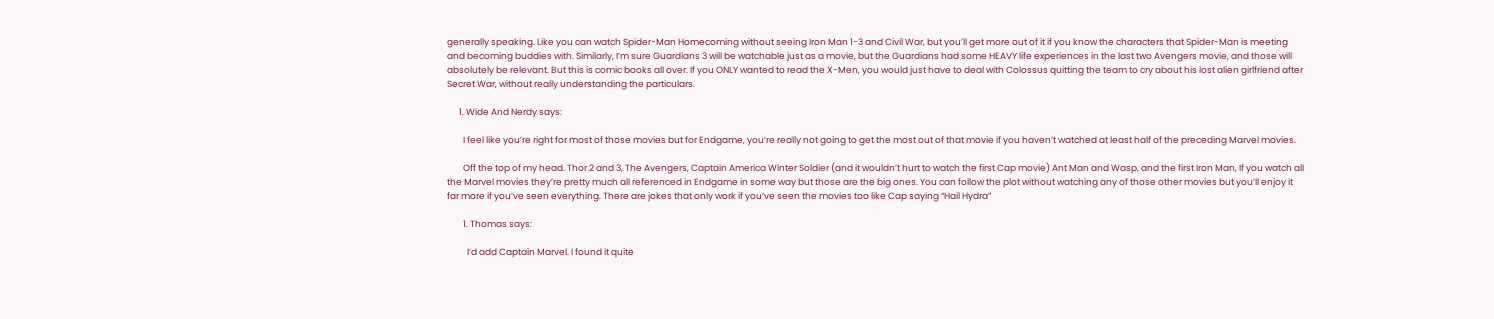generally speaking. Like you can watch Spider-Man Homecoming without seeing Iron Man 1-3 and Civil War, but you’ll get more out of it if you know the characters that Spider-Man is meeting and becoming buddies with. Similarly, I’m sure Guardians 3 will be watchable just as a movie, but the Guardians had some HEAVY life experiences in the last two Avengers movie, and those will absolutely be relevant. But this is comic books all over. If you ONLY wanted to read the X-Men, you would just have to deal with Colossus quitting the team to cry about his lost alien girlfriend after Secret War, without really understanding the particulars.

      1. Wide And Nerdy says:

        I feel like you’re right for most of those movies but for Endgame, you’re really not going to get the most out of that movie if you haven’t watched at least half of the preceding Marvel movies.

        Off the top of my head. Thor 2 and 3, The Avengers, Captain America Winter Soldier (and it wouldn’t hurt to watch the first Cap movie) Ant Man and Wasp, and the first Iron Man, If you watch all the Marvel movies they’re pretty much all referenced in Endgame in some way but those are the big ones. You can follow the plot without watching any of those other movies but you’ll enjoy it far more if you’ve seen everything. There are jokes that only work if you’ve seen the movies too like Cap saying “Hail Hydra”

        1. Thomas says:

          I’d add Captain Marvel. I found it quite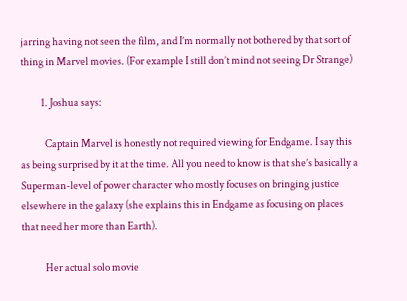jarring having not seen the film, and I’m normally not bothered by that sort of thing in Marvel movies. (For example I still don’t mind not seeing Dr Strange)

          1. Joshua says:

            Captain Marvel is honestly not required viewing for Endgame. I say this as being surprised by it at the time. All you need to know is that she’s basically a Superman-level of power character who mostly focuses on bringing justice elsewhere in the galaxy (she explains this in Endgame as focusing on places that need her more than Earth).

            Her actual solo movie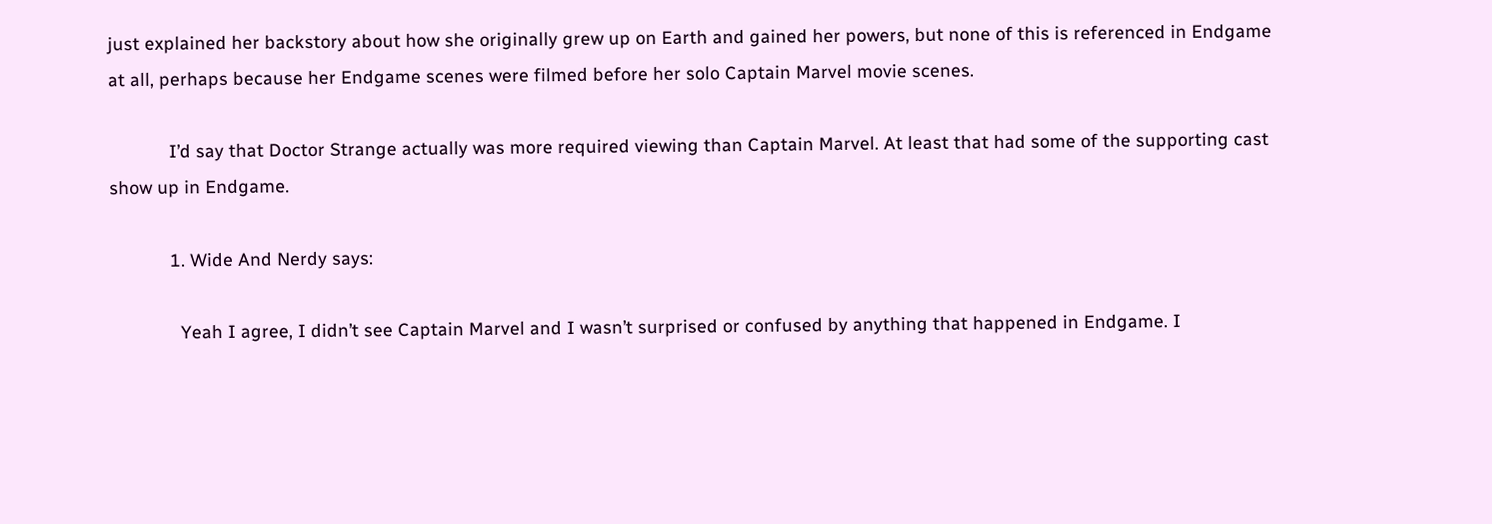just explained her backstory about how she originally grew up on Earth and gained her powers, but none of this is referenced in Endgame at all, perhaps because her Endgame scenes were filmed before her solo Captain Marvel movie scenes.

            I’d say that Doctor Strange actually was more required viewing than Captain Marvel. At least that had some of the supporting cast show up in Endgame.

            1. Wide And Nerdy says:

              Yeah I agree, I didn’t see Captain Marvel and I wasn’t surprised or confused by anything that happened in Endgame. I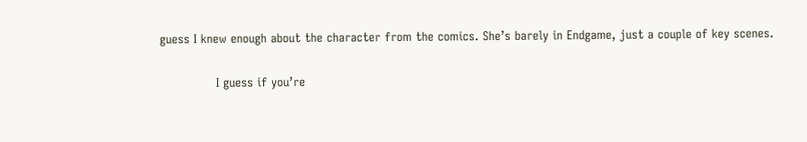guess I knew enough about the character from the comics. She’s barely in Endgame, just a couple of key scenes.

              I guess if you’re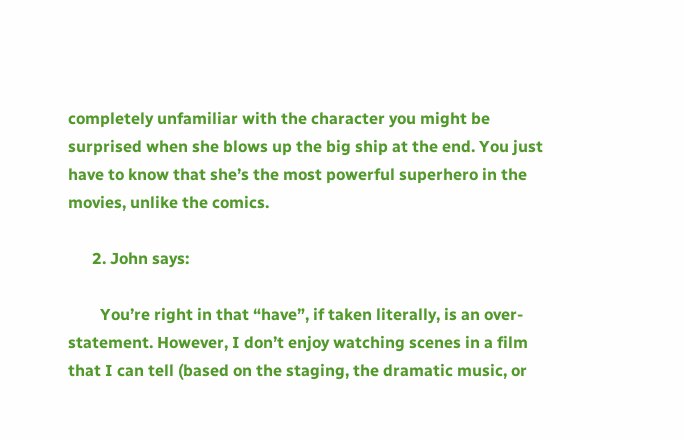completely unfamiliar with the character you might be surprised when she blows up the big ship at the end. You just have to know that she’s the most powerful superhero in the movies, unlike the comics.

      2. John says:

        You’re right in that “have”, if taken literally, is an over-statement. However, I don’t enjoy watching scenes in a film that I can tell (based on the staging, the dramatic music, or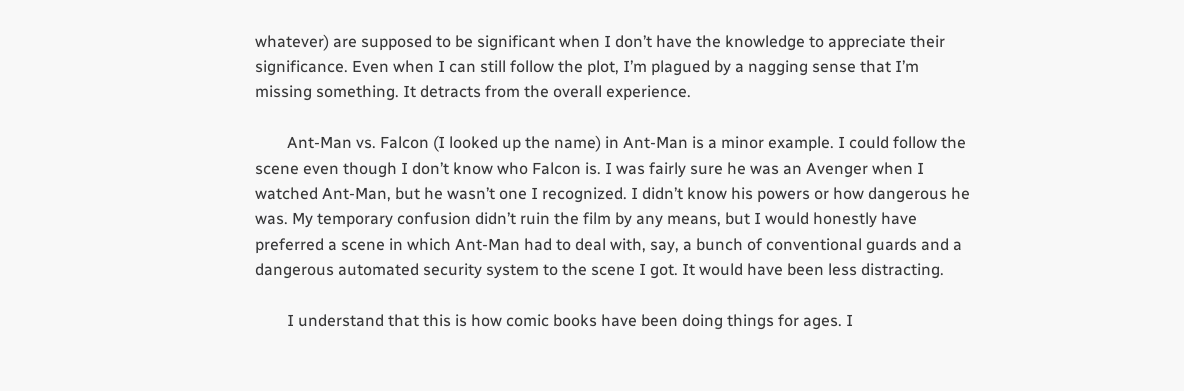whatever) are supposed to be significant when I don’t have the knowledge to appreciate their significance. Even when I can still follow the plot, I’m plagued by a nagging sense that I’m missing something. It detracts from the overall experience.

        Ant-Man vs. Falcon (I looked up the name) in Ant-Man is a minor example. I could follow the scene even though I don’t know who Falcon is. I was fairly sure he was an Avenger when I watched Ant-Man, but he wasn’t one I recognized. I didn’t know his powers or how dangerous he was. My temporary confusion didn’t ruin the film by any means, but I would honestly have preferred a scene in which Ant-Man had to deal with, say, a bunch of conventional guards and a dangerous automated security system to the scene I got. It would have been less distracting.

        I understand that this is how comic books have been doing things for ages. I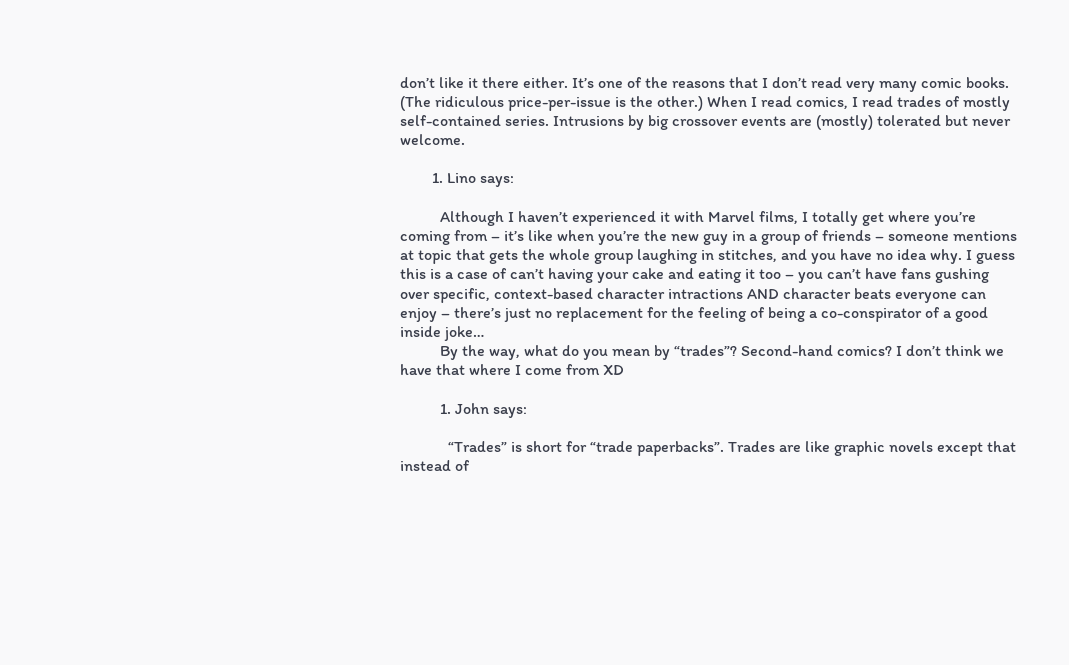don’t like it there either. It’s one of the reasons that I don’t read very many comic books. (The ridiculous price-per-issue is the other.) When I read comics, I read trades of mostly self-contained series. Intrusions by big crossover events are (mostly) tolerated but never welcome.

        1. Lino says:

          Although I haven’t experienced it with Marvel films, I totally get where you’re coming from – it’s like when you’re the new guy in a group of friends – someone mentions at topic that gets the whole group laughing in stitches, and you have no idea why. I guess this is a case of can’t having your cake and eating it too – you can’t have fans gushing over specific, context-based character intractions AND character beats everyone can enjoy – there’s just no replacement for the feeling of being a co-conspirator of a good inside joke…
          By the way, what do you mean by “trades”? Second-hand comics? I don’t think we have that where I come from XD

          1. John says:

            “Trades” is short for “trade paperbacks”. Trades are like graphic novels except that instead of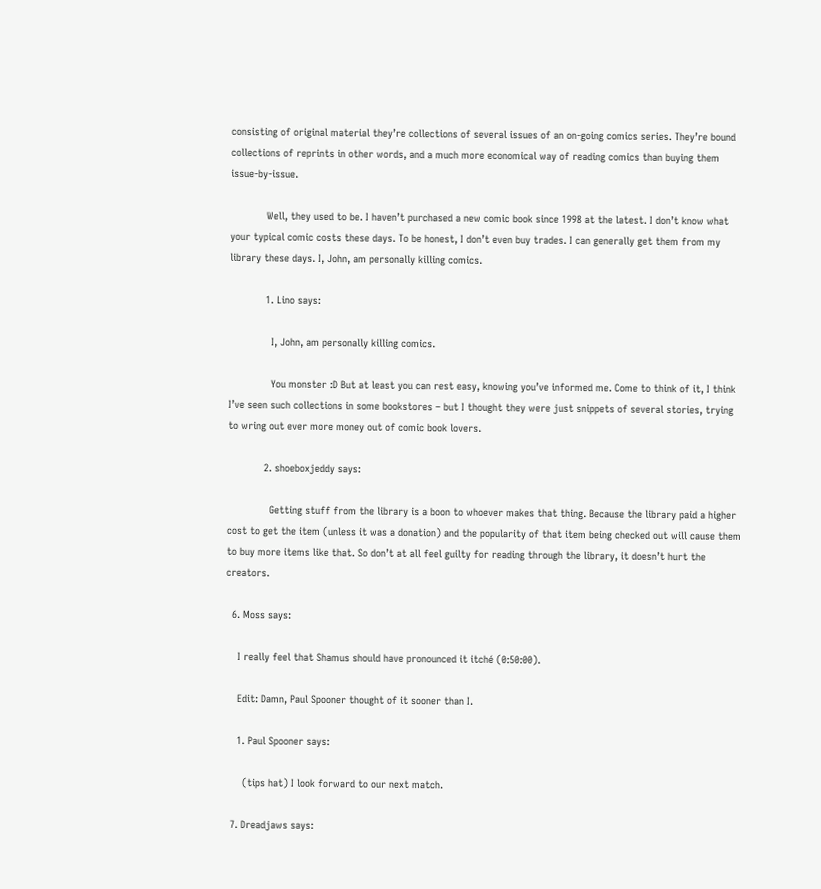consisting of original material they’re collections of several issues of an on-going comics series. They’re bound collections of reprints in other words, and a much more economical way of reading comics than buying them issue-by-issue.

            Well, they used to be. I haven’t purchased a new comic book since 1998 at the latest. I don’t know what your typical comic costs these days. To be honest, I don’t even buy trades. I can generally get them from my library these days. I, John, am personally killing comics.

            1. Lino says:

              I, John, am personally killing comics.

              You monster :D But at least you can rest easy, knowing you’ve informed me. Come to think of it, I think I’ve seen such collections in some bookstores – but I thought they were just snippets of several stories, trying to wring out ever more money out of comic book lovers.

            2. shoeboxjeddy says:

              Getting stuff from the library is a boon to whoever makes that thing. Because the library paid a higher cost to get the item (unless it was a donation) and the popularity of that item being checked out will cause them to buy more items like that. So don’t at all feel guilty for reading through the library, it doesn’t hurt the creators.

  6. Moss says:

    I really feel that Shamus should have pronounced it itché (0:50:00).

    Edit: Damn, Paul Spooner thought of it sooner than I.

    1. Paul Spooner says:

      (tips hat) I look forward to our next match.

  7. Dreadjaws says: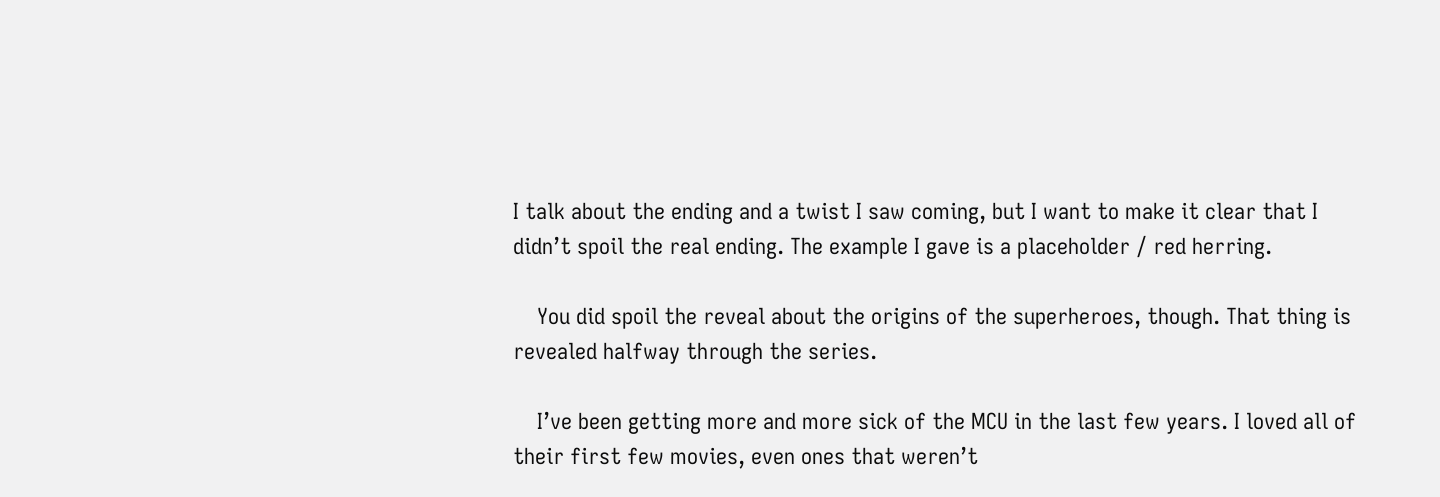I talk about the ending and a twist I saw coming, but I want to make it clear that I didn’t spoil the real ending. The example I gave is a placeholder / red herring.

    You did spoil the reveal about the origins of the superheroes, though. That thing is revealed halfway through the series.

    I’ve been getting more and more sick of the MCU in the last few years. I loved all of their first few movies, even ones that weren’t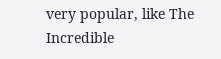very popular, like The Incredible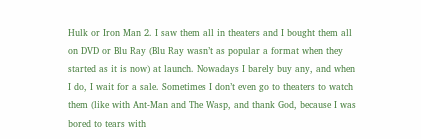Hulk or Iron Man 2. I saw them all in theaters and I bought them all on DVD or Blu Ray (Blu Ray wasn’t as popular a format when they started as it is now) at launch. Nowadays I barely buy any, and when I do, I wait for a sale. Sometimes I don’t even go to theaters to watch them (like with Ant-Man and The Wasp, and thank God, because I was bored to tears with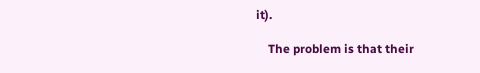it).

    The problem is that their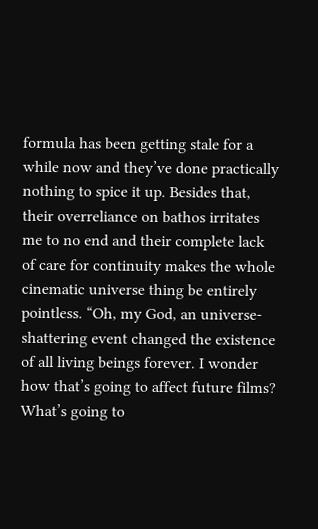formula has been getting stale for a while now and they’ve done practically nothing to spice it up. Besides that, their overreliance on bathos irritates me to no end and their complete lack of care for continuity makes the whole cinematic universe thing be entirely pointless. “Oh, my God, an universe-shattering event changed the existence of all living beings forever. I wonder how that’s going to affect future films? What’s going to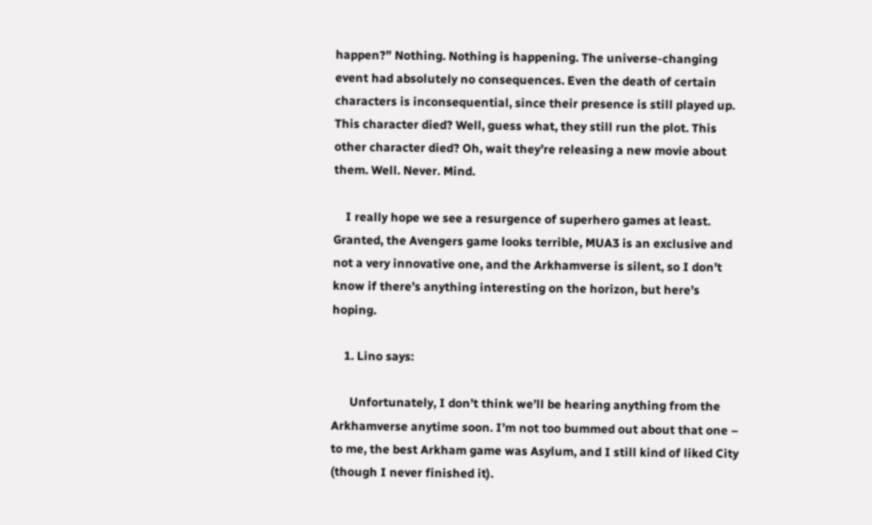happen?” Nothing. Nothing is happening. The universe-changing event had absolutely no consequences. Even the death of certain characters is inconsequential, since their presence is still played up. This character died? Well, guess what, they still run the plot. This other character died? Oh, wait they’re releasing a new movie about them. Well. Never. Mind.

    I really hope we see a resurgence of superhero games at least. Granted, the Avengers game looks terrible, MUA3 is an exclusive and not a very innovative one, and the Arkhamverse is silent, so I don’t know if there’s anything interesting on the horizon, but here’s hoping.

    1. Lino says:

      Unfortunately, I don’t think we’ll be hearing anything from the Arkhamverse anytime soon. I’m not too bummed out about that one – to me, the best Arkham game was Asylum, and I still kind of liked City (though I never finished it).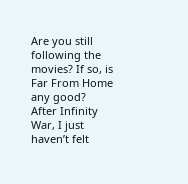Are you still following the movies? If so, is Far From Home any good? After Infinity War, I just haven’t felt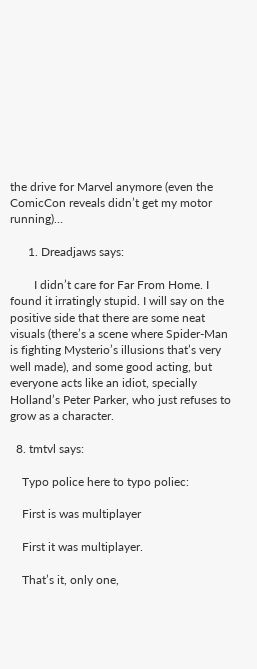the drive for Marvel anymore (even the ComicCon reveals didn’t get my motor running)…

      1. Dreadjaws says:

        I didn’t care for Far From Home. I found it irratingly stupid. I will say on the positive side that there are some neat visuals (there’s a scene where Spider-Man is fighting Mysterio’s illusions that’s very well made), and some good acting, but everyone acts like an idiot, specially Holland’s Peter Parker, who just refuses to grow as a character.

  8. tmtvl says:

    Typo police here to typo poliec:

    First is was multiplayer

    First it was multiplayer.

    That’s it, only one,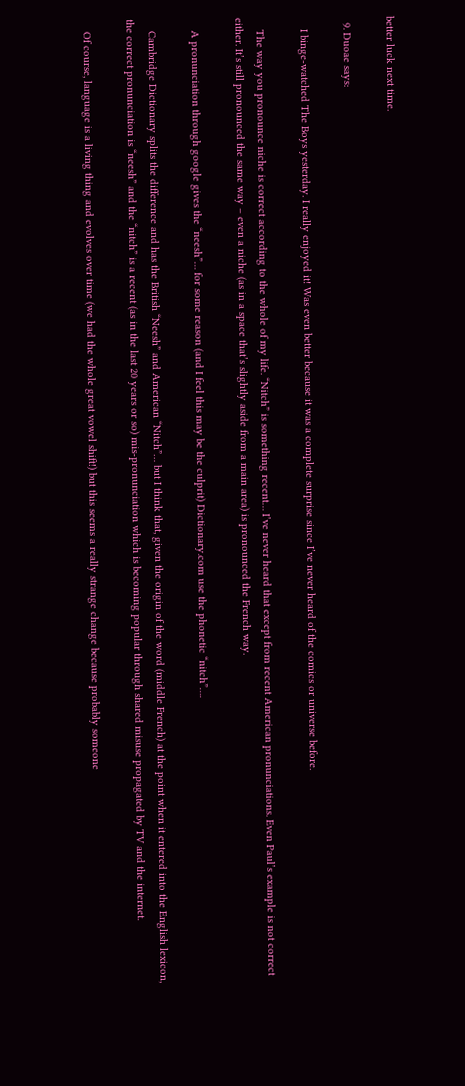better luck next time.

  9. Duoae says:

    I binge-watched The Boys yesterday. I really enjoyed it! Was even better because it was a complete surprise since I’ve never heard of the comics or universe before.

    The way you pronounce niche is correct according to the whole of my life. “Nitch” is something recent… I’ve never heard that except from recent American pronunciations. Even Paul’s example is not correct either. It’s still pronounced the same way – even a niche (as in a space that’s slightly aside from a main area) is pronounced the French way.

    A pronunciation through google gives the “neesh”… for some reason (and I feel this may be the culprit) Dictionary.com use the phonetic “nitch”….

    Cambridge Dictionary splits the difference and has the British “Neesh” and American “Nitch”… but I think that, given the origin of the word (middle French) at the point when it entered into the English lexicon, the correct pronunciation is “neesh” and the “nitch” is a recent (as in the last 20 years or so) mis-pronunciation which is becoming popular through shared misuse propagated by TV and the internet.

    Of course, language is a living thing and evolves over time (we had the whole great vowel shift!) but this seems a really strange change because probably someone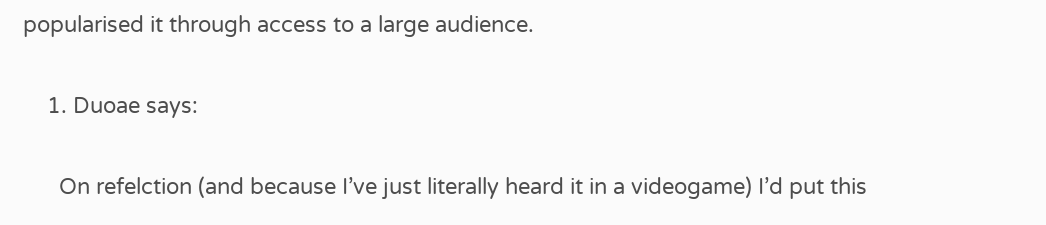popularised it through access to a large audience.

    1. Duoae says:

      On refelction (and because I’ve just literally heard it in a videogame) I’d put this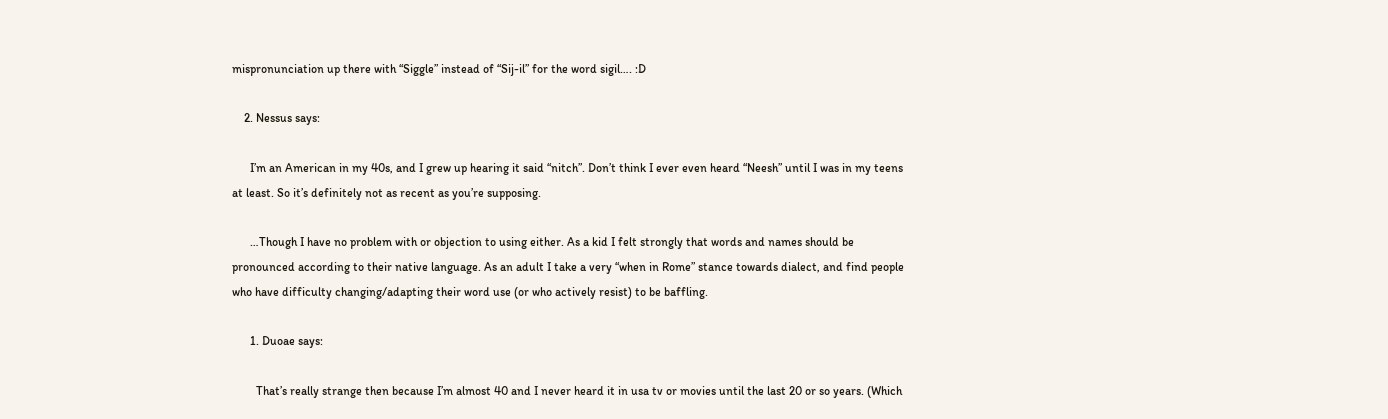mispronunciation up there with “Siggle” instead of “Sij-il” for the word sigil…. :D

    2. Nessus says:

      I’m an American in my 40s, and I grew up hearing it said “nitch”. Don’t think I ever even heard “Neesh” until I was in my teens at least. So it’s definitely not as recent as you’re supposing.

      …Though I have no problem with or objection to using either. As a kid I felt strongly that words and names should be pronounced according to their native language. As an adult I take a very “when in Rome” stance towards dialect, and find people who have difficulty changing/adapting their word use (or who actively resist) to be baffling.

      1. Duoae says:

        That’s really strange then because I’m almost 40 and I never heard it in usa tv or movies until the last 20 or so years. (Which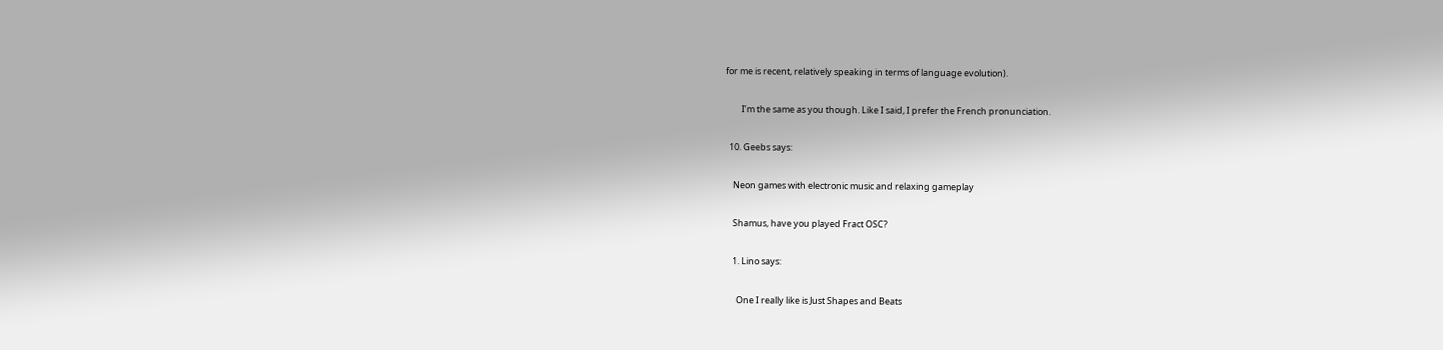for me is recent, relatively speaking in terms of language evolution).

        I’m the same as you though. Like I said, I prefer the French pronunciation.

  10. Geebs says:

    Neon games with electronic music and relaxing gameplay

    Shamus, have you played Fract OSC?

    1. Lino says:

      One I really like is Just Shapes and Beats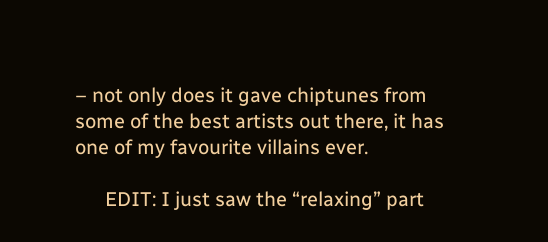– not only does it gave chiptunes from some of the best artists out there, it has one of my favourite villains ever.

      EDIT: I just saw the “relaxing” part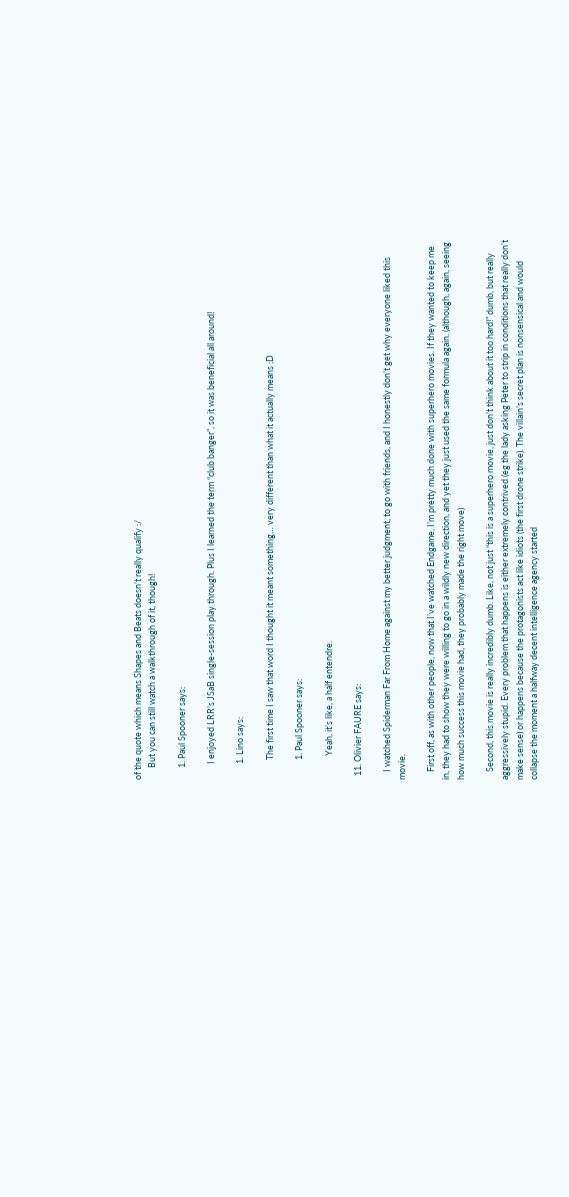of the quote which means Shapes and Beats doesn’t really qualify :/
      But you can still watch a walkthrough of it, though!

      1. Paul Spooner says:

        I enjoyed LRR’s JSaB single-session play through. Plus I learned the term “club banger”, so it was beneficial all around!

        1. Lino says:

          The first time I saw that word I thought it meant something… very different than what it actually means :D

          1. Paul Spooner says:

            Yeah, it’s like, a half entendre.

  11. Olivier FAURE says:

    I watched Spiderman Far From Home against my better judgment, to go with friends, and I honestly don’t get why everyone liked this movie.

    First off, as with other people, now that I’ve watched Endgame, I’m pretty much done with superhero movies. If they wanted to keep me in, they had to show they were willing to go in a wildly new direction, and yet they just used the same formula again. (although, again, seeing how much success this movie had, they probably made the right move)

    Second, this movie is really incredibly dumb. Like, not just “this is a superhero movie, just don’t think about it too hard!” dumb, but really aggressively stupid. Every problem that happens is either extremely contrived (eg the lady asking Peter to strip in conditions that really don’t make sense) or happens because the protagonists act like idiots (the first drone strike). The villain’s secret plan is nonsensical and would collapse the moment a halfway decent intelligence agency started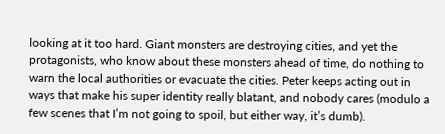looking at it too hard. Giant monsters are destroying cities, and yet the protagonists, who know about these monsters ahead of time, do nothing to warn the local authorities or evacuate the cities. Peter keeps acting out in ways that make his super identity really blatant, and nobody cares (modulo a few scenes that I’m not going to spoil, but either way, it’s dumb).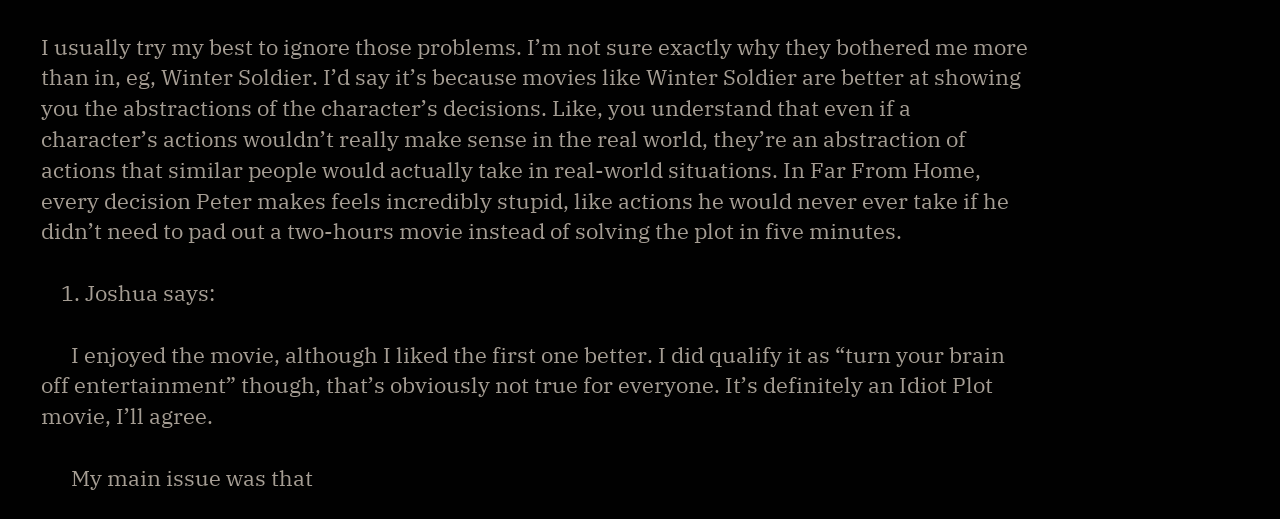I usually try my best to ignore those problems. I’m not sure exactly why they bothered me more than in, eg, Winter Soldier. I’d say it’s because movies like Winter Soldier are better at showing you the abstractions of the character’s decisions. Like, you understand that even if a character’s actions wouldn’t really make sense in the real world, they’re an abstraction of actions that similar people would actually take in real-world situations. In Far From Home, every decision Peter makes feels incredibly stupid, like actions he would never ever take if he didn’t need to pad out a two-hours movie instead of solving the plot in five minutes.

    1. Joshua says:

      I enjoyed the movie, although I liked the first one better. I did qualify it as “turn your brain off entertainment” though, that’s obviously not true for everyone. It’s definitely an Idiot Plot movie, I’ll agree.

      My main issue was that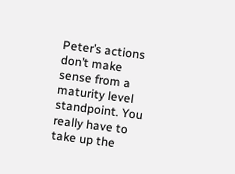Peter’s actions don’t make sense from a maturity level standpoint. You really have to take up the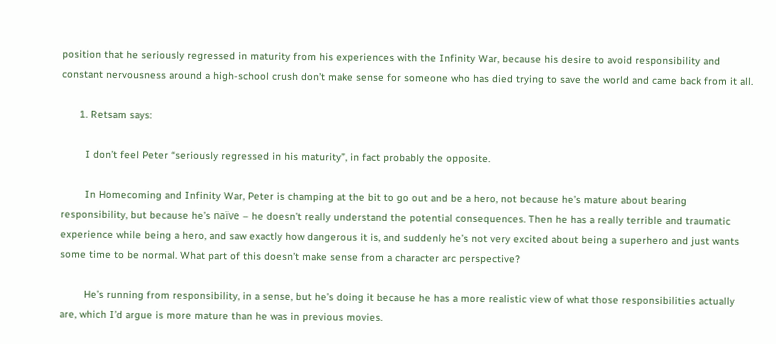position that he seriously regressed in maturity from his experiences with the Infinity War, because his desire to avoid responsibility and constant nervousness around a high-school crush don’t make sense for someone who has died trying to save the world and came back from it all.

      1. Retsam says:

        I don’t feel Peter “seriously regressed in his maturity”, in fact probably the opposite.

        In Homecoming and Infinity War, Peter is champing at the bit to go out and be a hero, not because he’s mature about bearing responsibility, but because he’s naïve – he doesn’t really understand the potential consequences. Then he has a really terrible and traumatic experience while being a hero, and saw exactly how dangerous it is, and suddenly he’s not very excited about being a superhero and just wants some time to be normal. What part of this doesn’t make sense from a character arc perspective?

        He’s running from responsibility, in a sense, but he’s doing it because he has a more realistic view of what those responsibilities actually are, which I’d argue is more mature than he was in previous movies.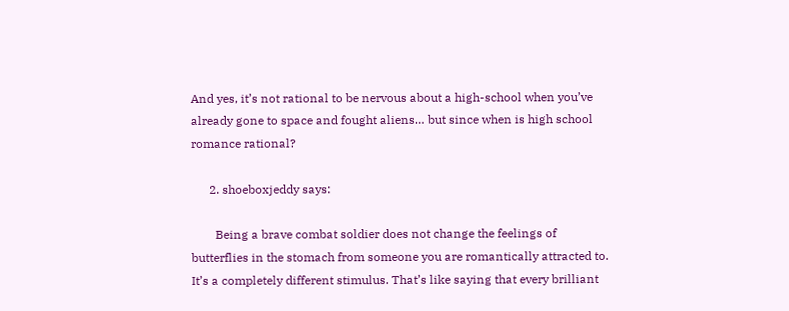And yes, it’s not rational to be nervous about a high-school when you’ve already gone to space and fought aliens… but since when is high school romance rational?

      2. shoeboxjeddy says:

        Being a brave combat soldier does not change the feelings of butterflies in the stomach from someone you are romantically attracted to. It’s a completely different stimulus. That’s like saying that every brilliant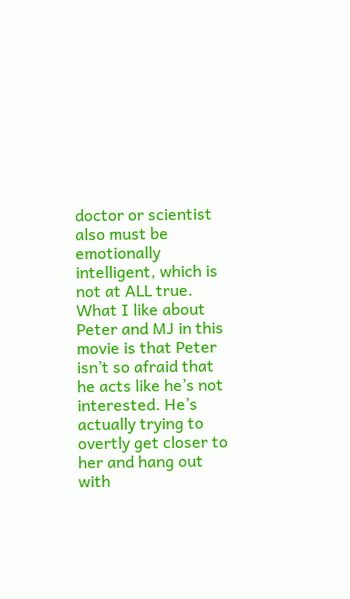doctor or scientist also must be emotionally intelligent, which is not at ALL true. What I like about Peter and MJ in this movie is that Peter isn’t so afraid that he acts like he’s not interested. He’s actually trying to overtly get closer to her and hang out with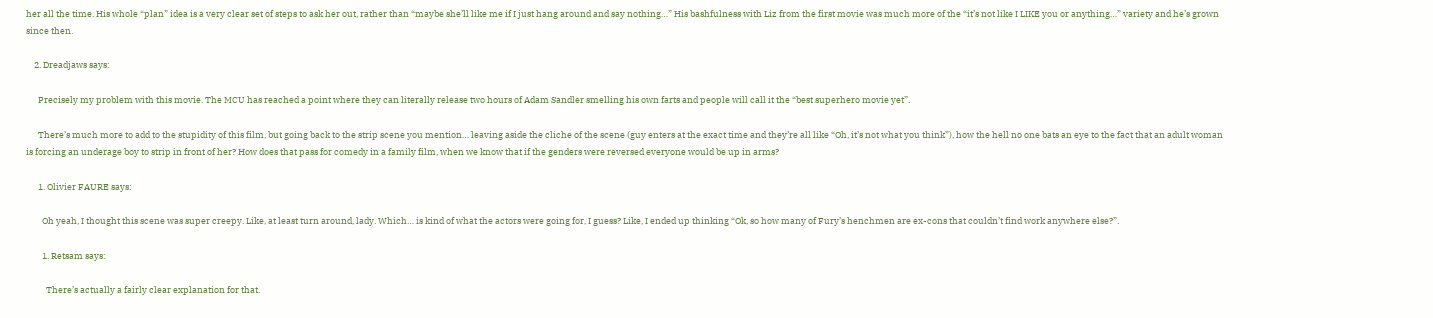her all the time. His whole “plan” idea is a very clear set of steps to ask her out, rather than “maybe she’ll like me if I just hang around and say nothing…” His bashfulness with Liz from the first movie was much more of the “it’s not like I LIKE you or anything…” variety and he’s grown since then.

    2. Dreadjaws says:

      Precisely my problem with this movie. The MCU has reached a point where they can literally release two hours of Adam Sandler smelling his own farts and people will call it the “best superhero movie yet”.

      There’s much more to add to the stupidity of this film, but going back to the strip scene you mention… leaving aside the cliche of the scene (guy enters at the exact time and they’re all like “Oh, it’s not what you think”), how the hell no one bats an eye to the fact that an adult woman is forcing an underage boy to strip in front of her? How does that pass for comedy in a family film, when we know that if the genders were reversed everyone would be up in arms?

      1. Olivier FAURE says:

        Oh yeah, I thought this scene was super creepy. Like, at least turn around, lady. Which… is kind of what the actors were going for, I guess? Like, I ended up thinking “Ok, so how many of Fury’s henchmen are ex-cons that couldn’t find work anywhere else?”.

        1. Retsam says:

          There’s actually a fairly clear explanation for that.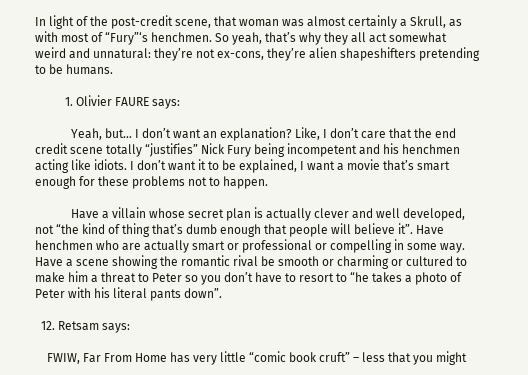In light of the post-credit scene, that woman was almost certainly a Skrull, as with most of “Fury”‘s henchmen. So yeah, that’s why they all act somewhat weird and unnatural: they’re not ex-cons, they’re alien shapeshifters pretending to be humans.

          1. Olivier FAURE says:

            Yeah, but… I don’t want an explanation? Like, I don’t care that the end credit scene totally “justifies” Nick Fury being incompetent and his henchmen acting like idiots. I don’t want it to be explained, I want a movie that’s smart enough for these problems not to happen.

            Have a villain whose secret plan is actually clever and well developed, not “the kind of thing that’s dumb enough that people will believe it”. Have henchmen who are actually smart or professional or compelling in some way. Have a scene showing the romantic rival be smooth or charming or cultured to make him a threat to Peter so you don’t have to resort to “he takes a photo of Peter with his literal pants down”.

  12. Retsam says:

    FWIW, Far From Home has very little “comic book cruft” – less that you might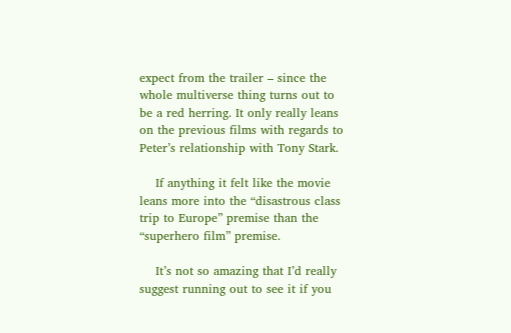expect from the trailer – since the whole multiverse thing turns out to be a red herring. It only really leans on the previous films with regards to Peter’s relationship with Tony Stark.

    If anything it felt like the movie leans more into the “disastrous class trip to Europe” premise than the “superhero film” premise.

    It’s not so amazing that I’d really suggest running out to see it if you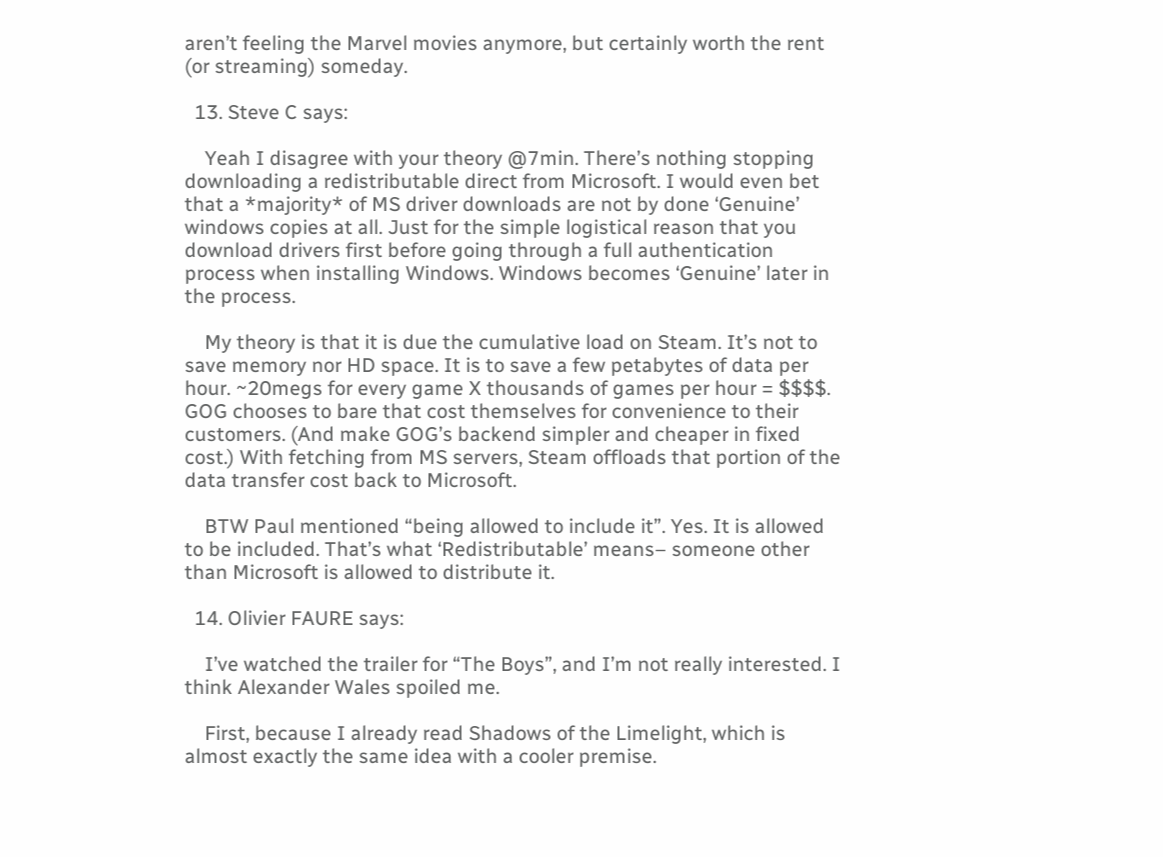aren’t feeling the Marvel movies anymore, but certainly worth the rent (or streaming) someday.

  13. Steve C says:

    Yeah I disagree with your theory @7min. There’s nothing stopping downloading a redistributable direct from Microsoft. I would even bet that a *majority* of MS driver downloads are not by done ‘Genuine’ windows copies at all. Just for the simple logistical reason that you download drivers first before going through a full authentication process when installing Windows. Windows becomes ‘Genuine’ later in the process.

    My theory is that it is due the cumulative load on Steam. It’s not to save memory nor HD space. It is to save a few petabytes of data per hour. ~20megs for every game X thousands of games per hour = $$$$. GOG chooses to bare that cost themselves for convenience to their customers. (And make GOG’s backend simpler and cheaper in fixed cost.) With fetching from MS servers, Steam offloads that portion of the data transfer cost back to Microsoft.

    BTW Paul mentioned “being allowed to include it”. Yes. It is allowed to be included. That’s what ‘Redistributable’ means– someone other than Microsoft is allowed to distribute it.

  14. Olivier FAURE says:

    I’ve watched the trailer for “The Boys”, and I’m not really interested. I think Alexander Wales spoiled me.

    First, because I already read Shadows of the Limelight, which is almost exactly the same idea with a cooler premise.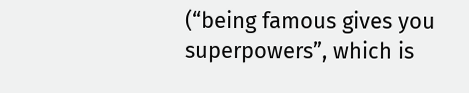(“being famous gives you superpowers”, which is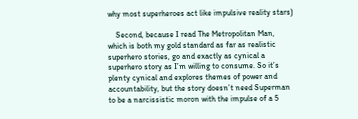why most superheroes act like impulsive reality stars)

    Second, because I read The Metropolitan Man, which is both my gold standard as far as realistic superhero stories, go and exactly as cynical a superhero story as I’m willing to consume. So it’s plenty cynical and explores themes of power and accountability, but the story doesn’t need Superman to be a narcissistic moron with the impulse of a 5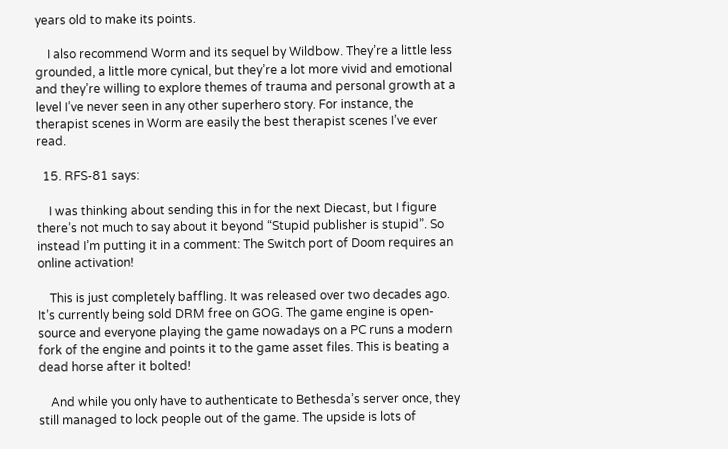years old to make its points.

    I also recommend Worm and its sequel by Wildbow. They’re a little less grounded, a little more cynical, but they’re a lot more vivid and emotional and they’re willing to explore themes of trauma and personal growth at a level I’ve never seen in any other superhero story. For instance, the therapist scenes in Worm are easily the best therapist scenes I’ve ever read.

  15. RFS-81 says:

    I was thinking about sending this in for the next Diecast, but I figure there’s not much to say about it beyond “Stupid publisher is stupid”. So instead I’m putting it in a comment: The Switch port of Doom requires an online activation!

    This is just completely baffling. It was released over two decades ago. It’s currently being sold DRM free on GOG. The game engine is open-source and everyone playing the game nowadays on a PC runs a modern fork of the engine and points it to the game asset files. This is beating a dead horse after it bolted!

    And while you only have to authenticate to Bethesda’s server once, they still managed to lock people out of the game. The upside is lots of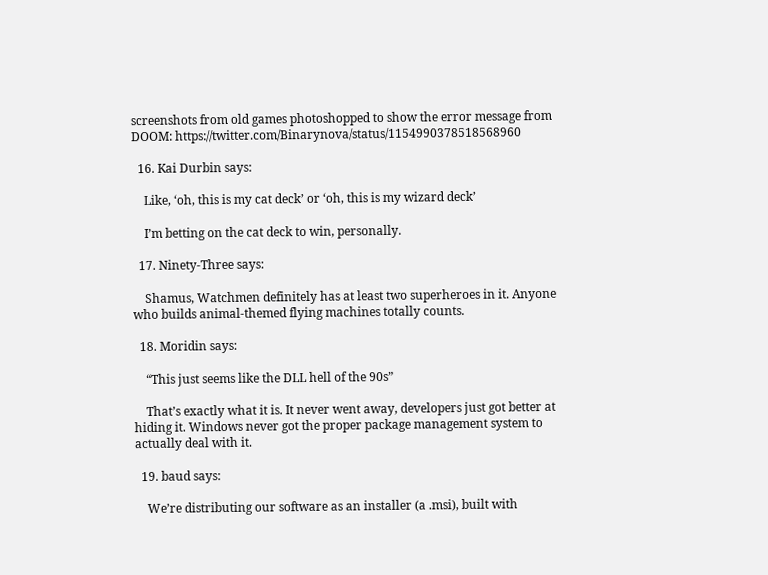screenshots from old games photoshopped to show the error message from DOOM: https://twitter.com/Binarynova/status/1154990378518568960

  16. Kai Durbin says:

    Like, ‘oh, this is my cat deck’ or ‘oh, this is my wizard deck’

    I’m betting on the cat deck to win, personally.

  17. Ninety-Three says:

    Shamus, Watchmen definitely has at least two superheroes in it. Anyone who builds animal-themed flying machines totally counts.

  18. Moridin says:

    “This just seems like the DLL hell of the 90s”

    That’s exactly what it is. It never went away, developers just got better at hiding it. Windows never got the proper package management system to actually deal with it.

  19. baud says:

    We’re distributing our software as an installer (a .msi), built with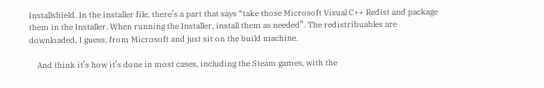Installshield. In the installer file, there’s a part that says “take those Microsoft Visual C++ Redist and package them in the Installer. When running the Installer, install them as needed”. The redistribuables are downloaded, I guess, from Microsoft and just sit on the build machine.

    And think it’s how it’s done in most cases, including the Steam games, with the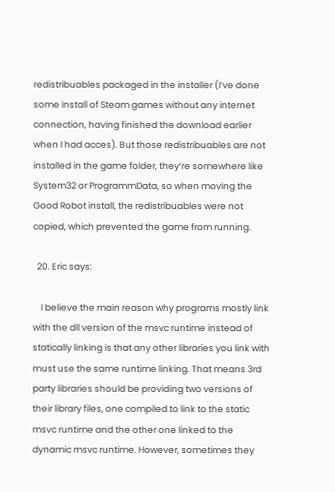redistribuables packaged in the installer (I’ve done some install of Steam games without any internet connection, having finished the download earlier when I had acces). But those redistribuables are not installed in the game folder, they’re somewhere like System32 or ProgrammData, so when moving the Good Robot install, the redistribuables were not copied, which prevented the game from running.

  20. Eric says:

    I believe the main reason why programs mostly link with the dll version of the msvc runtime instead of statically linking is that any other libraries you link with must use the same runtime linking. That means 3rd party libraries should be providing two versions of their library files, one compiled to link to the static msvc runtime and the other one linked to the dynamic msvc runtime. However, sometimes they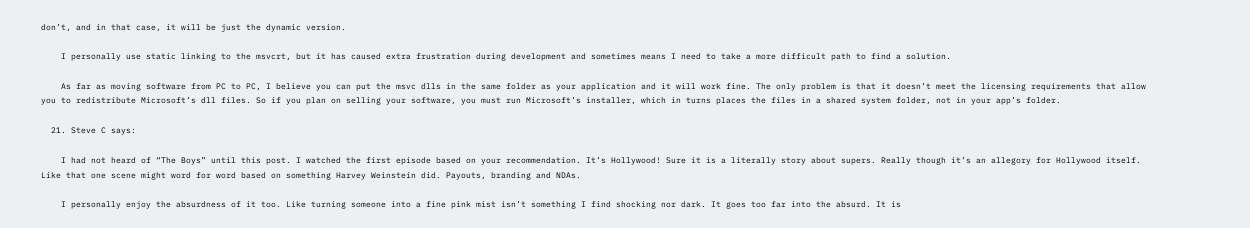don’t, and in that case, it will be just the dynamic version.

    I personally use static linking to the msvcrt, but it has caused extra frustration during development and sometimes means I need to take a more difficult path to find a solution.

    As far as moving software from PC to PC, I believe you can put the msvc dlls in the same folder as your application and it will work fine. The only problem is that it doesn’t meet the licensing requirements that allow you to redistribute Microsoft’s dll files. So if you plan on selling your software, you must run Microsoft’s installer, which in turns places the files in a shared system folder, not in your app’s folder.

  21. Steve C says:

    I had not heard of “The Boys” until this post. I watched the first episode based on your recommendation. It’s Hollywood! Sure it is a literally story about supers. Really though it’s an allegory for Hollywood itself. Like that one scene might word for word based on something Harvey Weinstein did. Payouts, branding and NDAs.

    I personally enjoy the absurdness of it too. Like turning someone into a fine pink mist isn’t something I find shocking nor dark. It goes too far into the absurd. It is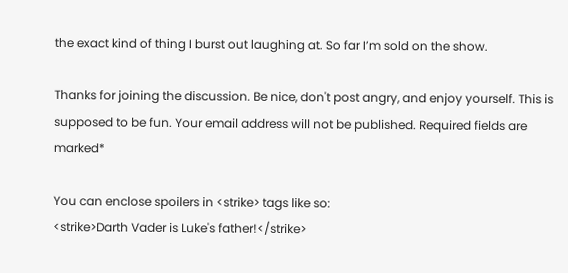the exact kind of thing I burst out laughing at. So far I’m sold on the show.

Thanks for joining the discussion. Be nice, don't post angry, and enjoy yourself. This is supposed to be fun. Your email address will not be published. Required fields are marked*

You can enclose spoilers in <strike> tags like so:
<strike>Darth Vader is Luke's father!</strike>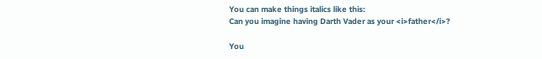You can make things italics like this:
Can you imagine having Darth Vader as your <i>father</i>?

You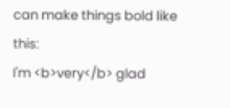can make things bold like this:
I'm <b>very</b> glad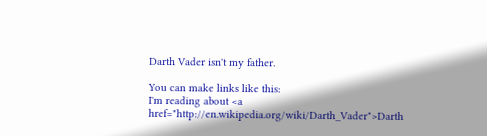Darth Vader isn't my father.

You can make links like this:
I'm reading about <a href="http://en.wikipedia.org/wiki/Darth_Vader">Darth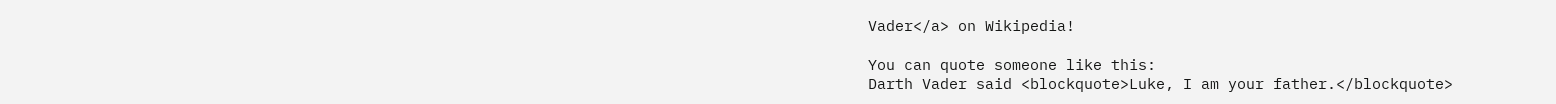Vader</a> on Wikipedia!

You can quote someone like this:
Darth Vader said <blockquote>Luke, I am your father.</blockquote>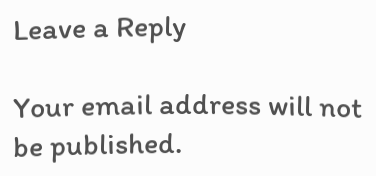Leave a Reply

Your email address will not be published.